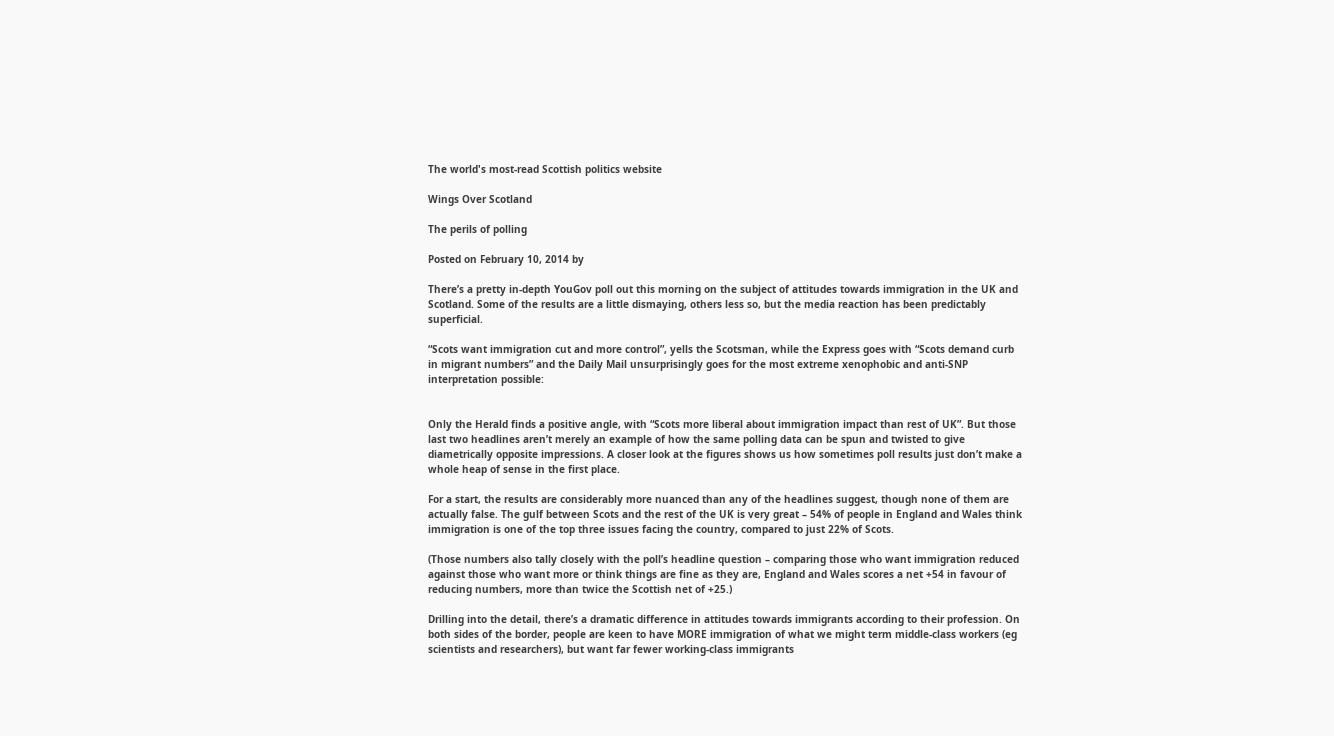The world's most-read Scottish politics website

Wings Over Scotland

The perils of polling

Posted on February 10, 2014 by

There’s a pretty in-depth YouGov poll out this morning on the subject of attitudes towards immigration in the UK and Scotland. Some of the results are a little dismaying, others less so, but the media reaction has been predictably superficial.

“Scots want immigration cut and more control”, yells the Scotsman, while the Express goes with “Scots demand curb in migrant numbers” and the Daily Mail unsurprisingly goes for the most extreme xenophobic and anti-SNP interpretation possible:


Only the Herald finds a positive angle, with “Scots more liberal about immigration impact than rest of UK”. But those last two headlines aren’t merely an example of how the same polling data can be spun and twisted to give diametrically opposite impressions. A closer look at the figures shows us how sometimes poll results just don’t make a whole heap of sense in the first place.

For a start, the results are considerably more nuanced than any of the headlines suggest, though none of them are actually false. The gulf between Scots and the rest of the UK is very great – 54% of people in England and Wales think immigration is one of the top three issues facing the country, compared to just 22% of Scots.

(Those numbers also tally closely with the poll’s headline question – comparing those who want immigration reduced against those who want more or think things are fine as they are, England and Wales scores a net +54 in favour of reducing numbers, more than twice the Scottish net of +25.)

Drilling into the detail, there’s a dramatic difference in attitudes towards immigrants according to their profession. On both sides of the border, people are keen to have MORE immigration of what we might term middle-class workers (eg scientists and researchers), but want far fewer working-class immigrants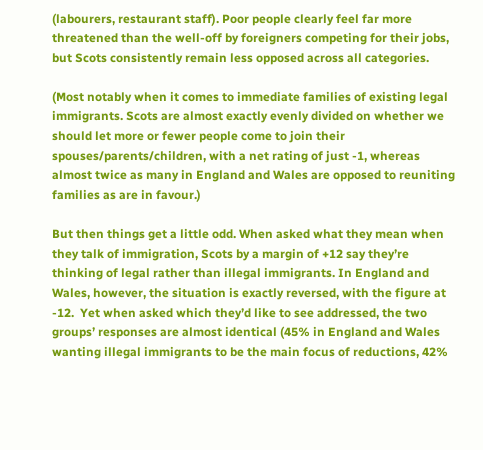(labourers, restaurant staff). Poor people clearly feel far more threatened than the well-off by foreigners competing for their jobs, but Scots consistently remain less opposed across all categories.

(Most notably when it comes to immediate families of existing legal immigrants. Scots are almost exactly evenly divided on whether we should let more or fewer people come to join their spouses/parents/children, with a net rating of just -1, whereas almost twice as many in England and Wales are opposed to reuniting families as are in favour.)

But then things get a little odd. When asked what they mean when they talk of immigration, Scots by a margin of +12 say they’re thinking of legal rather than illegal immigrants. In England and Wales, however, the situation is exactly reversed, with the figure at -12.  Yet when asked which they’d like to see addressed, the two groups’ responses are almost identical (45% in England and Wales wanting illegal immigrants to be the main focus of reductions, 42%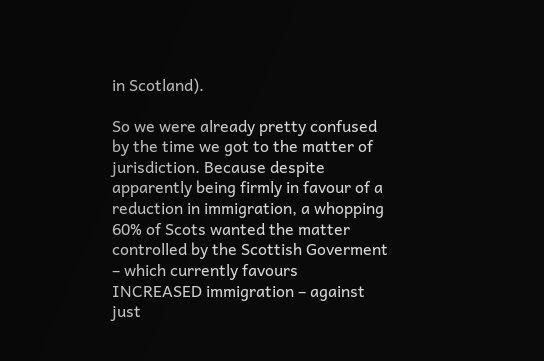in Scotland).

So we were already pretty confused by the time we got to the matter of jurisdiction. Because despite apparently being firmly in favour of a reduction in immigration, a whopping 60% of Scots wanted the matter controlled by the Scottish Goverment – which currently favours INCREASED immigration – against just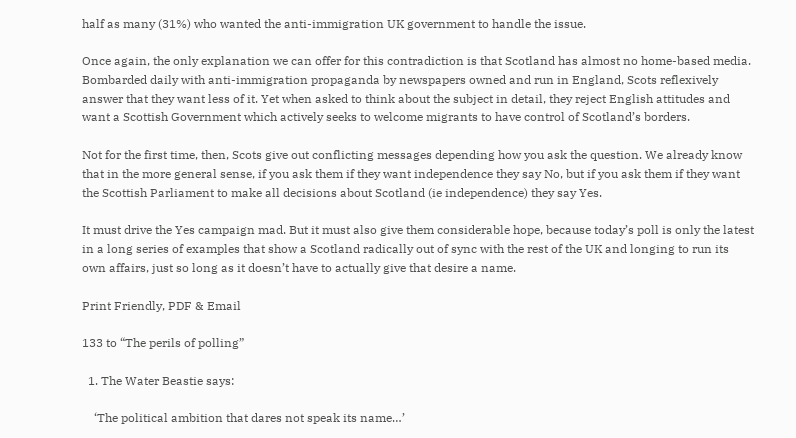half as many (31%) who wanted the anti-immigration UK government to handle the issue.

Once again, the only explanation we can offer for this contradiction is that Scotland has almost no home-based media. Bombarded daily with anti-immigration propaganda by newspapers owned and run in England, Scots reflexively answer that they want less of it. Yet when asked to think about the subject in detail, they reject English attitudes and want a Scottish Government which actively seeks to welcome migrants to have control of Scotland’s borders.

Not for the first time, then, Scots give out conflicting messages depending how you ask the question. We already know that in the more general sense, if you ask them if they want independence they say No, but if you ask them if they want the Scottish Parliament to make all decisions about Scotland (ie independence) they say Yes.

It must drive the Yes campaign mad. But it must also give them considerable hope, because today’s poll is only the latest in a long series of examples that show a Scotland radically out of sync with the rest of the UK and longing to run its own affairs, just so long as it doesn’t have to actually give that desire a name.

Print Friendly, PDF & Email

133 to “The perils of polling”

  1. The Water Beastie says:

    ‘The political ambition that dares not speak its name…’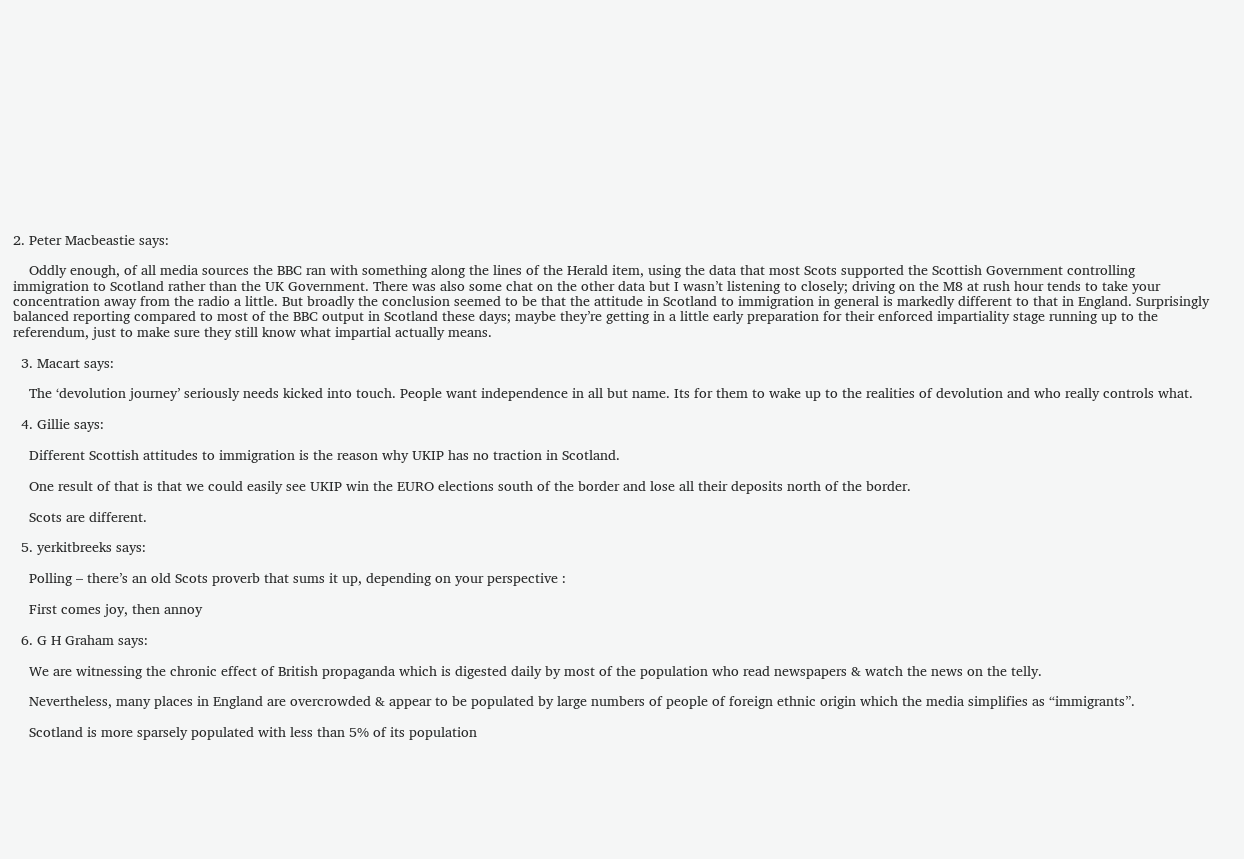2. Peter Macbeastie says:

    Oddly enough, of all media sources the BBC ran with something along the lines of the Herald item, using the data that most Scots supported the Scottish Government controlling immigration to Scotland rather than the UK Government. There was also some chat on the other data but I wasn’t listening to closely; driving on the M8 at rush hour tends to take your concentration away from the radio a little. But broadly the conclusion seemed to be that the attitude in Scotland to immigration in general is markedly different to that in England. Surprisingly balanced reporting compared to most of the BBC output in Scotland these days; maybe they’re getting in a little early preparation for their enforced impartiality stage running up to the referendum, just to make sure they still know what impartial actually means.

  3. Macart says:

    The ‘devolution journey’ seriously needs kicked into touch. People want independence in all but name. Its for them to wake up to the realities of devolution and who really controls what.

  4. Gillie says:

    Different Scottish attitudes to immigration is the reason why UKIP has no traction in Scotland.

    One result of that is that we could easily see UKIP win the EURO elections south of the border and lose all their deposits north of the border.

    Scots are different.

  5. yerkitbreeks says:

    Polling – there’s an old Scots proverb that sums it up, depending on your perspective :

    First comes joy, then annoy

  6. G H Graham says:

    We are witnessing the chronic effect of British propaganda which is digested daily by most of the population who read newspapers & watch the news on the telly.

    Nevertheless, many places in England are overcrowded & appear to be populated by large numbers of people of foreign ethnic origin which the media simplifies as “immigrants”.

    Scotland is more sparsely populated with less than 5% of its population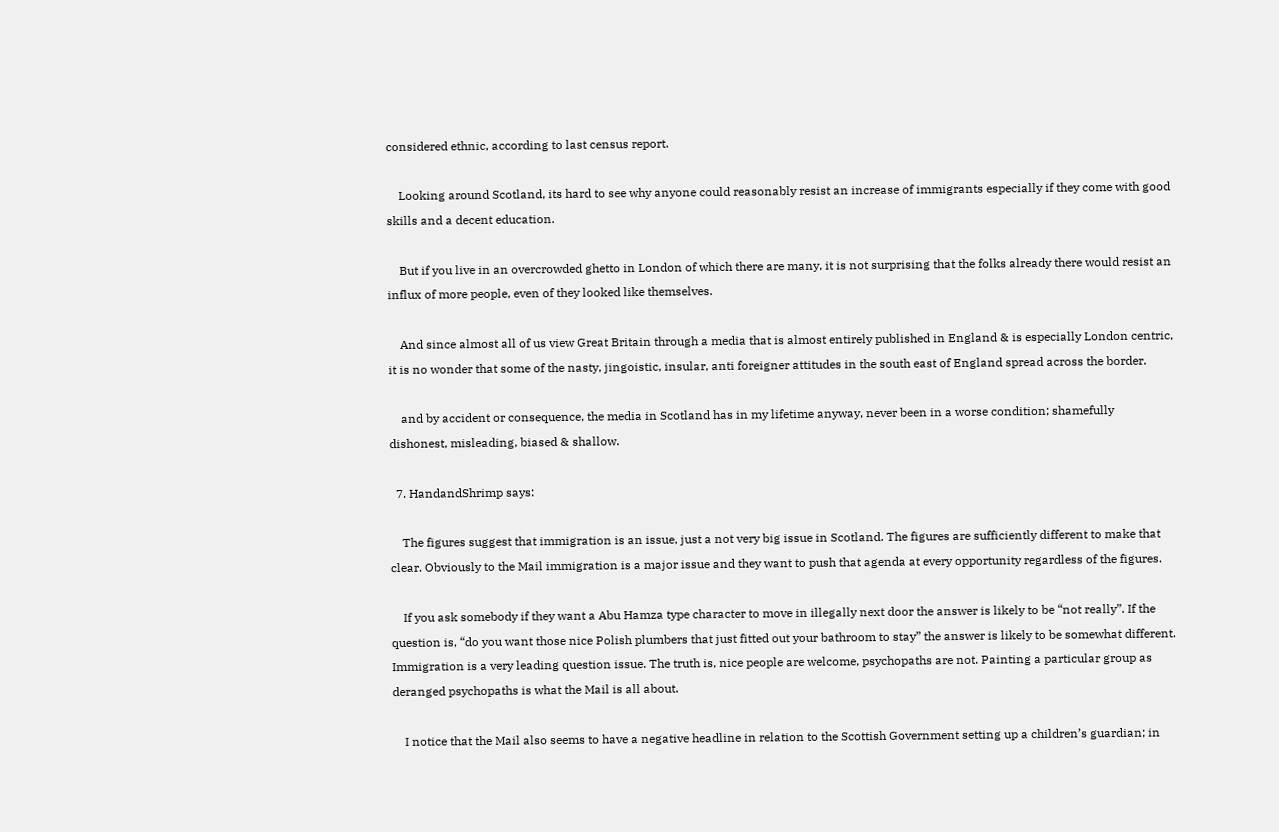considered ethnic, according to last census report.

    Looking around Scotland, its hard to see why anyone could reasonably resist an increase of immigrants especially if they come with good skills and a decent education.

    But if you live in an overcrowded ghetto in London of which there are many, it is not surprising that the folks already there would resist an influx of more people, even of they looked like themselves.

    And since almost all of us view Great Britain through a media that is almost entirely published in England & is especially London centric, it is no wonder that some of the nasty, jingoistic, insular, anti foreigner attitudes in the south east of England spread across the border.

    and by accident or consequence, the media in Scotland has in my lifetime anyway, never been in a worse condition; shamefully dishonest, misleading, biased & shallow.

  7. HandandShrimp says:

    The figures suggest that immigration is an issue, just a not very big issue in Scotland. The figures are sufficiently different to make that clear. Obviously to the Mail immigration is a major issue and they want to push that agenda at every opportunity regardless of the figures.

    If you ask somebody if they want a Abu Hamza type character to move in illegally next door the answer is likely to be “not really”. If the question is, “do you want those nice Polish plumbers that just fitted out your bathroom to stay” the answer is likely to be somewhat different. Immigration is a very leading question issue. The truth is, nice people are welcome, psychopaths are not. Painting a particular group as deranged psychopaths is what the Mail is all about.

    I notice that the Mail also seems to have a negative headline in relation to the Scottish Government setting up a children’s guardian; in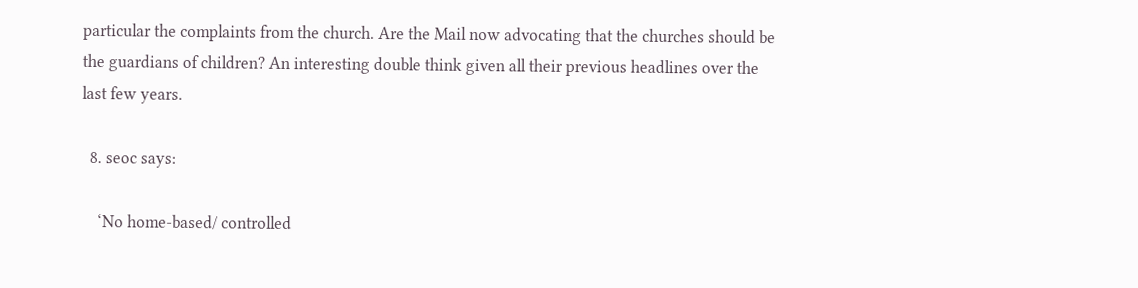particular the complaints from the church. Are the Mail now advocating that the churches should be the guardians of children? An interesting double think given all their previous headlines over the last few years.

  8. seoc says:

    ‘No home-based/ controlled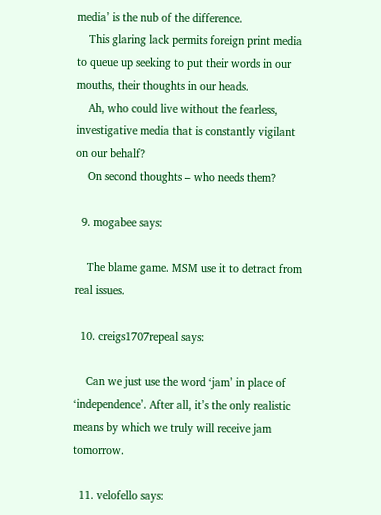media’ is the nub of the difference.
    This glaring lack permits foreign print media to queue up seeking to put their words in our mouths, their thoughts in our heads.
    Ah, who could live without the fearless, investigative media that is constantly vigilant on our behalf?
    On second thoughts – who needs them?

  9. mogabee says:

    The blame game. MSM use it to detract from real issues.

  10. creigs1707repeal says:

    Can we just use the word ‘jam’ in place of ‘independence’. After all, it’s the only realistic means by which we truly will receive jam tomorrow.

  11. velofello says: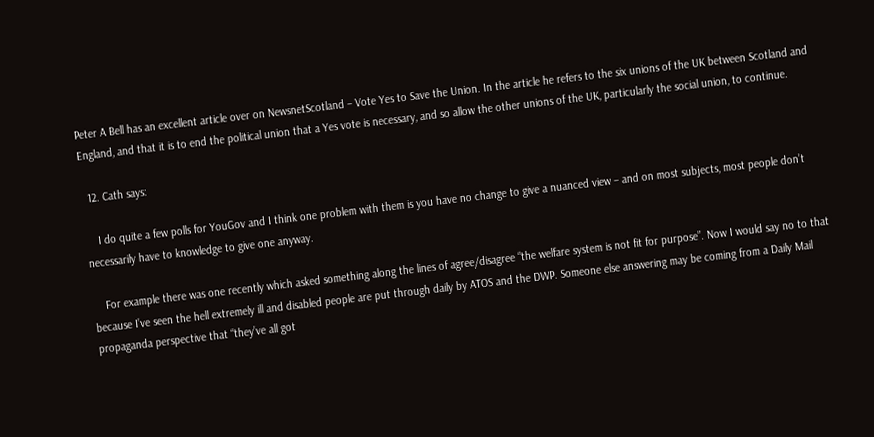Peter A Bell has an excellent article over on NewsnetScotland – Vote Yes to Save the Union. In the article he refers to the six unions of the UK between Scotland and England, and that it is to end the political union that a Yes vote is necessary, and so allow the other unions of the UK, particularly the social union, to continue.

  12. Cath says:

    I do quite a few polls for YouGov and I think one problem with them is you have no change to give a nuanced view – and on most subjects, most people don’t necessarily have to knowledge to give one anyway.

    For example there was one recently which asked something along the lines of agree/disagree “the welfare system is not fit for purpose”. Now I would say no to that because I’ve seen the hell extremely ill and disabled people are put through daily by ATOS and the DWP. Someone else answering may be coming from a Daily Mail propaganda perspective that “they’ve all got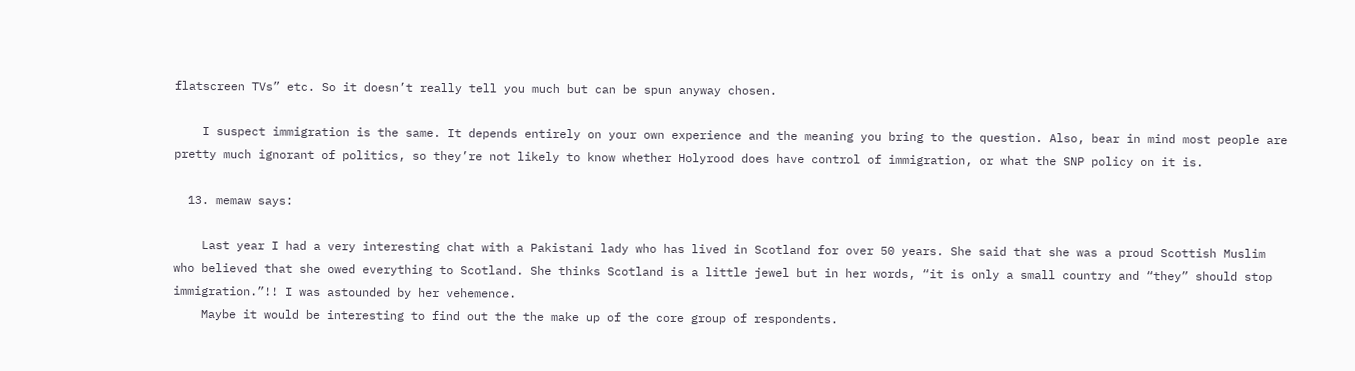flatscreen TVs” etc. So it doesn’t really tell you much but can be spun anyway chosen.

    I suspect immigration is the same. It depends entirely on your own experience and the meaning you bring to the question. Also, bear in mind most people are pretty much ignorant of politics, so they’re not likely to know whether Holyrood does have control of immigration, or what the SNP policy on it is.

  13. memaw says:

    Last year I had a very interesting chat with a Pakistani lady who has lived in Scotland for over 50 years. She said that she was a proud Scottish Muslim who believed that she owed everything to Scotland. She thinks Scotland is a little jewel but in her words, “it is only a small country and “they” should stop immigration.”!! I was astounded by her vehemence.
    Maybe it would be interesting to find out the the make up of the core group of respondents.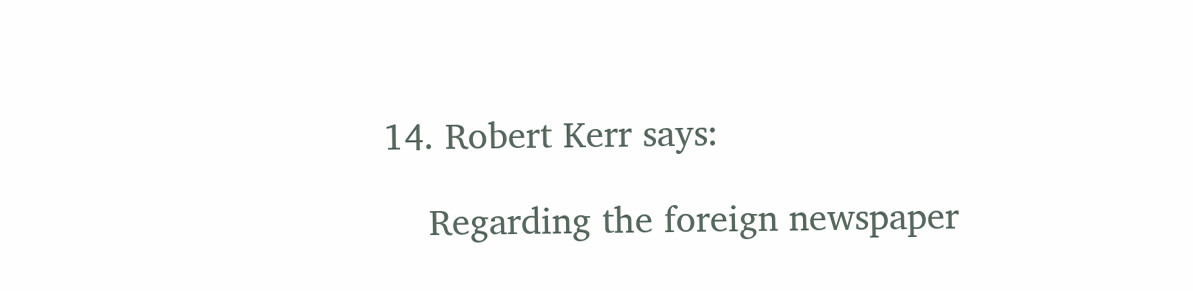14. Robert Kerr says:

    Regarding the foreign newspaper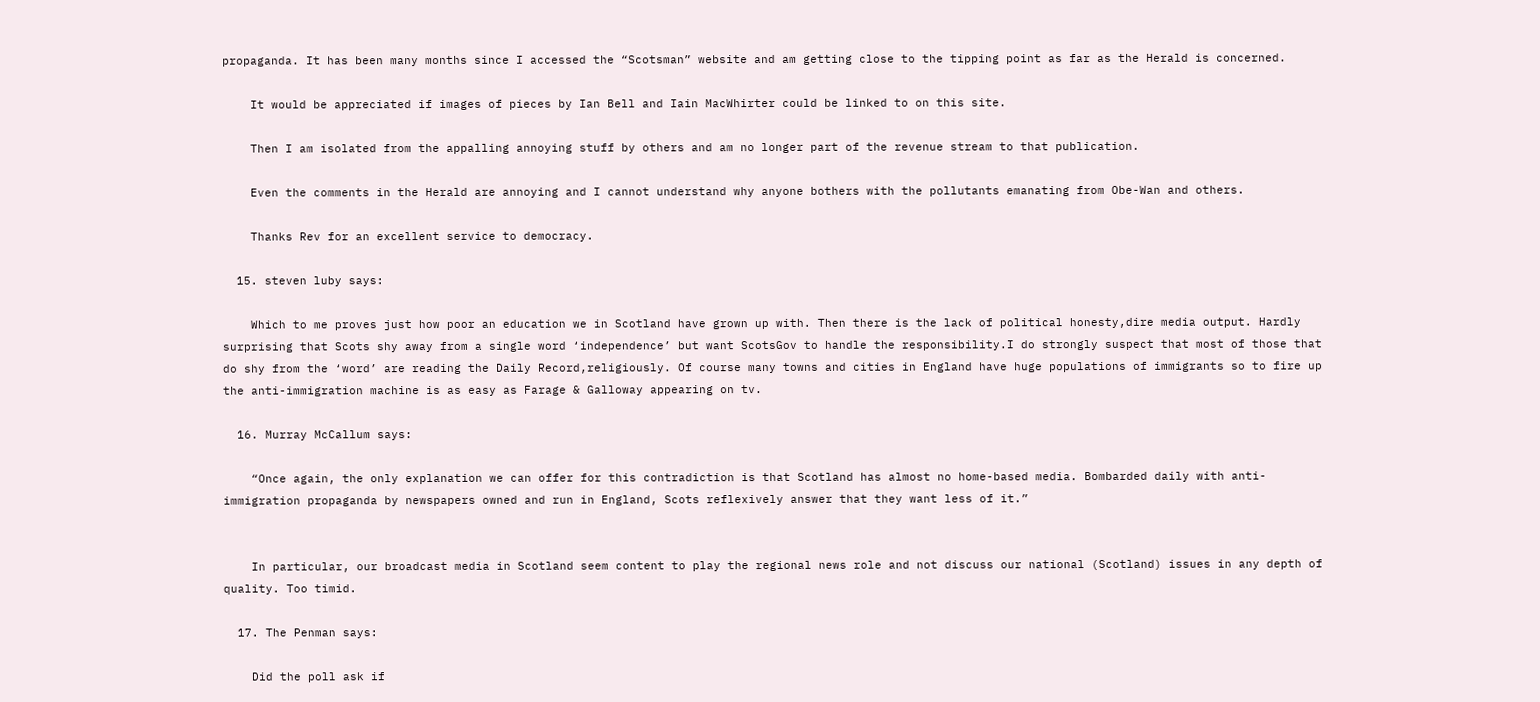propaganda. It has been many months since I accessed the “Scotsman” website and am getting close to the tipping point as far as the Herald is concerned.

    It would be appreciated if images of pieces by Ian Bell and Iain MacWhirter could be linked to on this site.

    Then I am isolated from the appalling annoying stuff by others and am no longer part of the revenue stream to that publication.

    Even the comments in the Herald are annoying and I cannot understand why anyone bothers with the pollutants emanating from Obe-Wan and others.

    Thanks Rev for an excellent service to democracy.

  15. steven luby says:

    Which to me proves just how poor an education we in Scotland have grown up with. Then there is the lack of political honesty,dire media output. Hardly surprising that Scots shy away from a single word ‘independence’ but want ScotsGov to handle the responsibility.I do strongly suspect that most of those that do shy from the ‘word’ are reading the Daily Record,religiously. Of course many towns and cities in England have huge populations of immigrants so to fire up the anti-immigration machine is as easy as Farage & Galloway appearing on tv.

  16. Murray McCallum says:

    “Once again, the only explanation we can offer for this contradiction is that Scotland has almost no home-based media. Bombarded daily with anti-immigration propaganda by newspapers owned and run in England, Scots reflexively answer that they want less of it.”


    In particular, our broadcast media in Scotland seem content to play the regional news role and not discuss our national (Scotland) issues in any depth of quality. Too timid.

  17. The Penman says:

    Did the poll ask if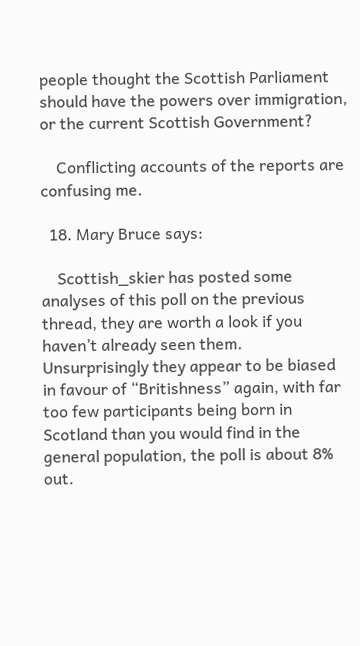people thought the Scottish Parliament should have the powers over immigration, or the current Scottish Government?

    Conflicting accounts of the reports are confusing me.

  18. Mary Bruce says:

    Scottish_skier has posted some analyses of this poll on the previous thread, they are worth a look if you haven’t already seen them. Unsurprisingly they appear to be biased in favour of “Britishness” again, with far too few participants being born in Scotland than you would find in the general population, the poll is about 8% out.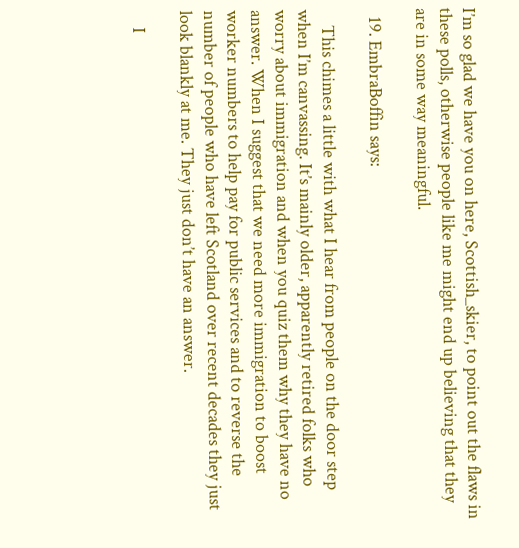I’m so glad we have you on here, Scottish_skier, to point out the flaws in these polls, otherwise people like me might end up believing that they are in some way meaningful.

  19. EmbraBoffin says:

    This chimes a little with what I hear from people on the door step when I’m canvassing. It’s mainly older, apparently retired folks who worry about immigration and when you quiz them why they have no answer. When I suggest that we need more immigration to boost worker numbers to help pay for public services and to reverse the number of people who have left Scotland over recent decades they just look blankly at me. They just don’t have an answer.

    I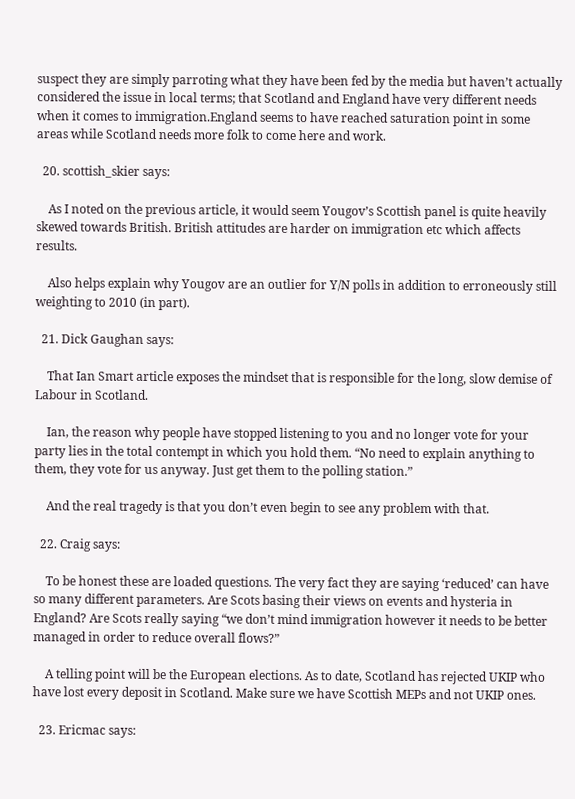suspect they are simply parroting what they have been fed by the media but haven’t actually considered the issue in local terms; that Scotland and England have very different needs when it comes to immigration.England seems to have reached saturation point in some areas while Scotland needs more folk to come here and work.

  20. scottish_skier says:

    As I noted on the previous article, it would seem Yougov’s Scottish panel is quite heavily skewed towards British. British attitudes are harder on immigration etc which affects results.

    Also helps explain why Yougov are an outlier for Y/N polls in addition to erroneously still weighting to 2010 (in part).

  21. Dick Gaughan says:

    That Ian Smart article exposes the mindset that is responsible for the long, slow demise of Labour in Scotland.

    Ian, the reason why people have stopped listening to you and no longer vote for your party lies in the total contempt in which you hold them. “No need to explain anything to them, they vote for us anyway. Just get them to the polling station.”

    And the real tragedy is that you don’t even begin to see any problem with that.

  22. Craig says:

    To be honest these are loaded questions. The very fact they are saying ‘reduced’ can have so many different parameters. Are Scots basing their views on events and hysteria in England? Are Scots really saying “we don’t mind immigration however it needs to be better managed in order to reduce overall flows?”

    A telling point will be the European elections. As to date, Scotland has rejected UKIP who have lost every deposit in Scotland. Make sure we have Scottish MEPs and not UKIP ones.

  23. Ericmac says: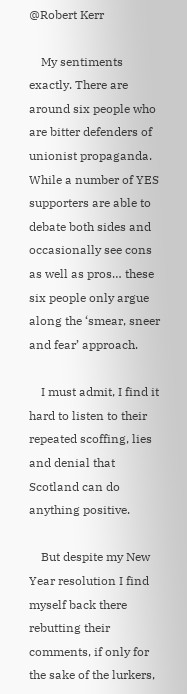@Robert Kerr

    My sentiments exactly. There are around six people who are bitter defenders of unionist propaganda. While a number of YES supporters are able to debate both sides and occasionally see cons as well as pros… these six people only argue along the ‘smear, sneer and fear’ approach.

    I must admit, I find it hard to listen to their repeated scoffing, lies and denial that Scotland can do anything positive.

    But despite my New Year resolution I find myself back there rebutting their comments, if only for the sake of the lurkers,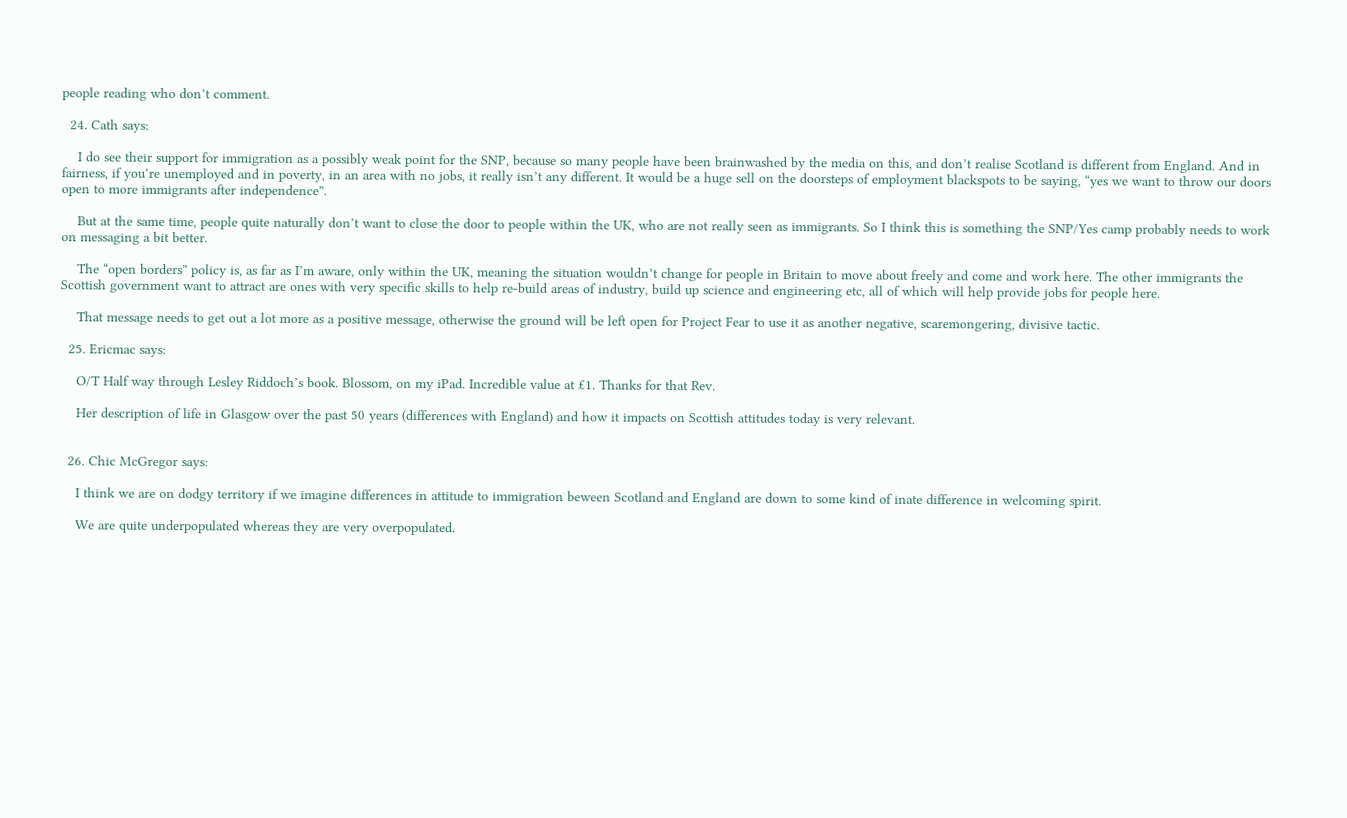people reading who don’t comment.

  24. Cath says:

    I do see their support for immigration as a possibly weak point for the SNP, because so many people have been brainwashed by the media on this, and don’t realise Scotland is different from England. And in fairness, if you’re unemployed and in poverty, in an area with no jobs, it really isn’t any different. It would be a huge sell on the doorsteps of employment blackspots to be saying, “yes we want to throw our doors open to more immigrants after independence”.

    But at the same time, people quite naturally don’t want to close the door to people within the UK, who are not really seen as immigrants. So I think this is something the SNP/Yes camp probably needs to work on messaging a bit better.

    The “open borders” policy is, as far as I’m aware, only within the UK, meaning the situation wouldn’t change for people in Britain to move about freely and come and work here. The other immigrants the Scottish government want to attract are ones with very specific skills to help re-build areas of industry, build up science and engineering etc, all of which will help provide jobs for people here.

    That message needs to get out a lot more as a positive message, otherwise the ground will be left open for Project Fear to use it as another negative, scaremongering, divisive tactic.

  25. Ericmac says:

    O/T Half way through Lesley Riddoch’s book. Blossom, on my iPad. Incredible value at £1. Thanks for that Rev.

    Her description of life in Glasgow over the past 50 years (differences with England) and how it impacts on Scottish attitudes today is very relevant.


  26. Chic McGregor says:

    I think we are on dodgy territory if we imagine differences in attitude to immigration beween Scotland and England are down to some kind of inate difference in welcoming spirit.

    We are quite underpopulated whereas they are very overpopulated.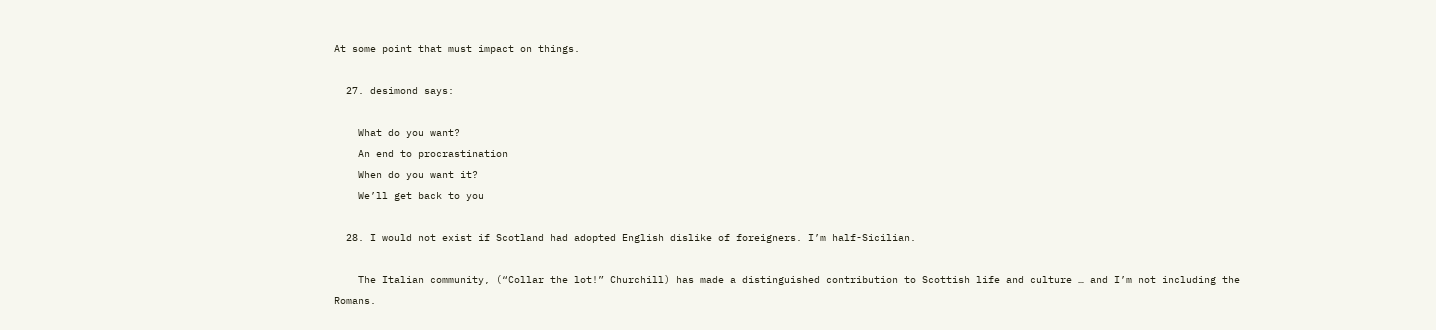At some point that must impact on things.

  27. desimond says:

    What do you want?
    An end to procrastination
    When do you want it?
    We’ll get back to you

  28. I would not exist if Scotland had adopted English dislike of foreigners. I’m half-Sicilian.

    The Italian community, (“Collar the lot!” Churchill) has made a distinguished contribution to Scottish life and culture … and I’m not including the Romans.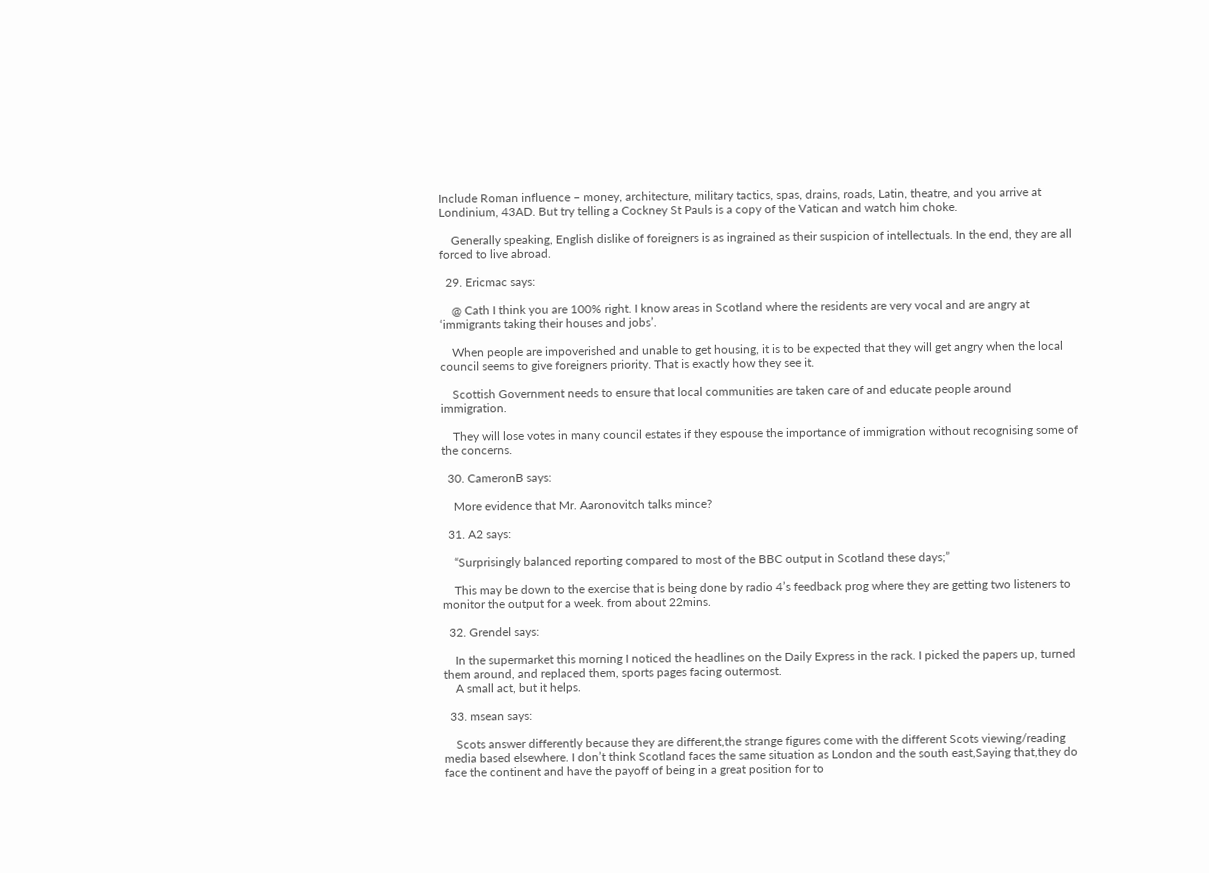Include Roman influence – money, architecture, military tactics, spas, drains, roads, Latin, theatre, and you arrive at Londinium, 43AD. But try telling a Cockney St Pauls is a copy of the Vatican and watch him choke.

    Generally speaking, English dislike of foreigners is as ingrained as their suspicion of intellectuals. In the end, they are all forced to live abroad.

  29. Ericmac says:

    @ Cath I think you are 100% right. I know areas in Scotland where the residents are very vocal and are angry at ‘immigrants taking their houses and jobs’.

    When people are impoverished and unable to get housing, it is to be expected that they will get angry when the local council seems to give foreigners priority. That is exactly how they see it.

    Scottish Government needs to ensure that local communities are taken care of and educate people around immigration.

    They will lose votes in many council estates if they espouse the importance of immigration without recognising some of the concerns.

  30. CameronB says:

    More evidence that Mr. Aaronovitch talks mince?

  31. A2 says:

    “Surprisingly balanced reporting compared to most of the BBC output in Scotland these days;”

    This may be down to the exercise that is being done by radio 4’s feedback prog where they are getting two listeners to monitor the output for a week. from about 22mins.

  32. Grendel says:

    In the supermarket this morning I noticed the headlines on the Daily Express in the rack. I picked the papers up, turned them around, and replaced them, sports pages facing outermost.
    A small act, but it helps.

  33. msean says:

    Scots answer differently because they are different,the strange figures come with the different Scots viewing/reading media based elsewhere. I don’t think Scotland faces the same situation as London and the south east,Saying that,they do face the continent and have the payoff of being in a great position for to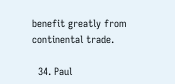benefit greatly from continental trade.

  34. Paul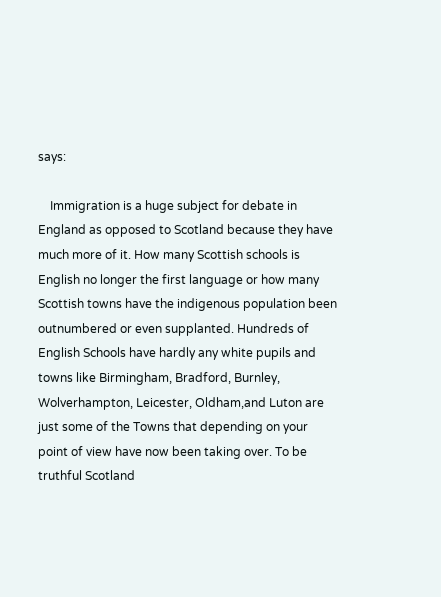says:

    Immigration is a huge subject for debate in England as opposed to Scotland because they have much more of it. How many Scottish schools is English no longer the first language or how many Scottish towns have the indigenous population been outnumbered or even supplanted. Hundreds of English Schools have hardly any white pupils and towns like Birmingham, Bradford, Burnley, Wolverhampton, Leicester, Oldham,and Luton are just some of the Towns that depending on your point of view have now been taking over. To be truthful Scotland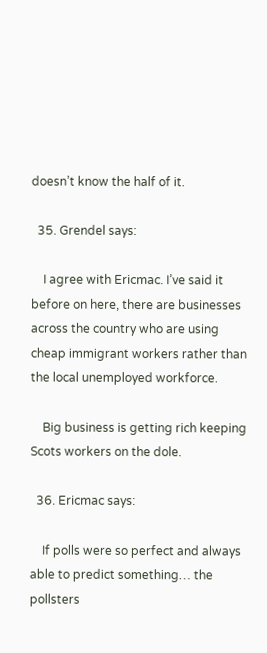doesn’t know the half of it.

  35. Grendel says:

    I agree with Ericmac. I’ve said it before on here, there are businesses across the country who are using cheap immigrant workers rather than the local unemployed workforce.

    Big business is getting rich keeping Scots workers on the dole.

  36. Ericmac says:

    If polls were so perfect and always able to predict something… the pollsters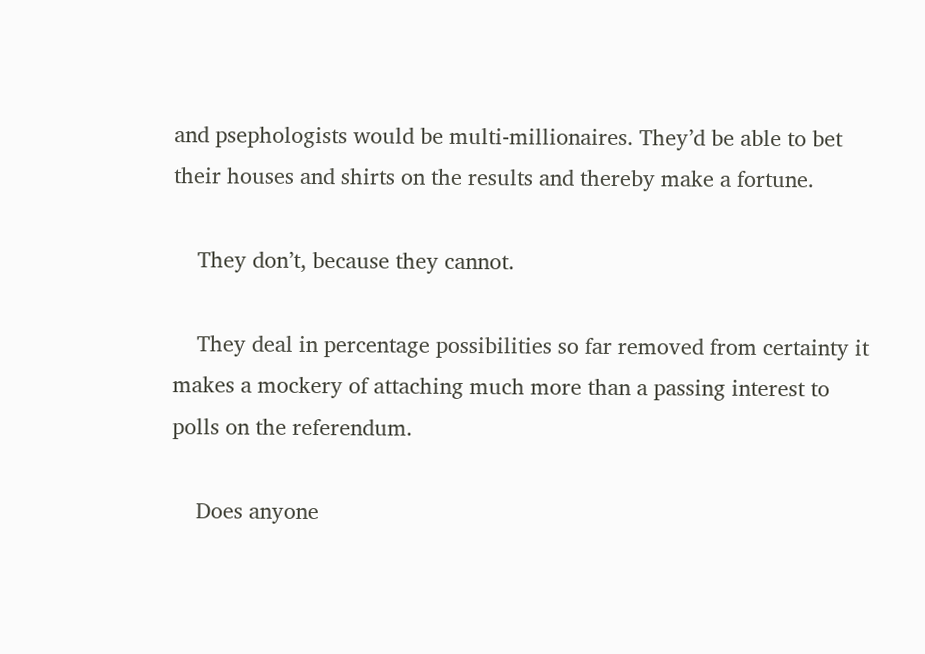and psephologists would be multi-millionaires. They’d be able to bet their houses and shirts on the results and thereby make a fortune.

    They don’t, because they cannot.

    They deal in percentage possibilities so far removed from certainty it makes a mockery of attaching much more than a passing interest to polls on the referendum.

    Does anyone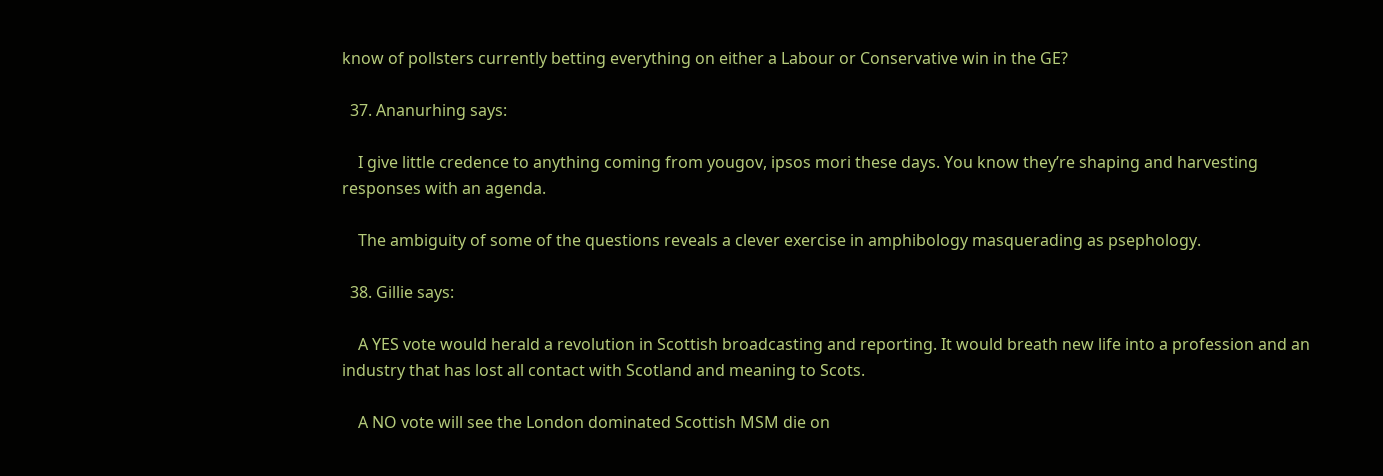know of pollsters currently betting everything on either a Labour or Conservative win in the GE?

  37. Ananurhing says:

    I give little credence to anything coming from yougov, ipsos mori these days. You know they’re shaping and harvesting responses with an agenda.

    The ambiguity of some of the questions reveals a clever exercise in amphibology masquerading as psephology.

  38. Gillie says:

    A YES vote would herald a revolution in Scottish broadcasting and reporting. It would breath new life into a profession and an industry that has lost all contact with Scotland and meaning to Scots.

    A NO vote will see the London dominated Scottish MSM die on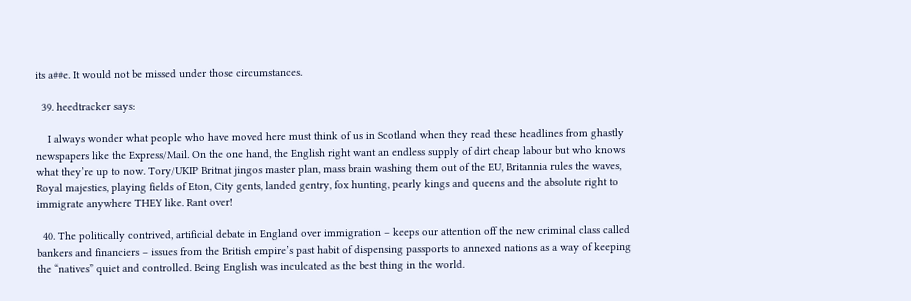its a##e. It would not be missed under those circumstances.

  39. heedtracker says:

    I always wonder what people who have moved here must think of us in Scotland when they read these headlines from ghastly newspapers like the Express/Mail. On the one hand, the English right want an endless supply of dirt cheap labour but who knows what they’re up to now. Tory/UKIP Britnat jingos master plan, mass brain washing them out of the EU, Britannia rules the waves, Royal majesties, playing fields of Eton, City gents, landed gentry, fox hunting, pearly kings and queens and the absolute right to immigrate anywhere THEY like. Rant over!

  40. The politically contrived, artificial debate in England over immigration – keeps our attention off the new criminal class called bankers and financiers – issues from the British empire’s past habit of dispensing passports to annexed nations as a way of keeping the “natives” quiet and controlled. Being English was inculcated as the best thing in the world.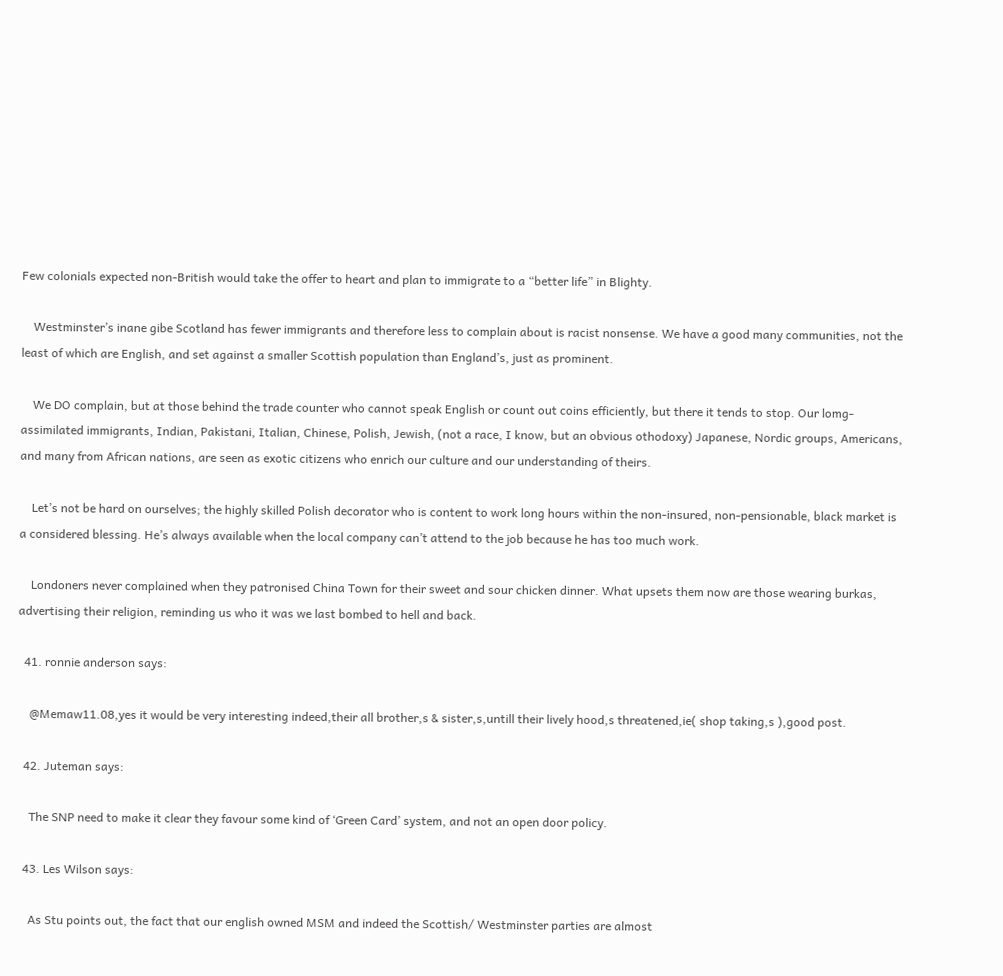Few colonials expected non-British would take the offer to heart and plan to immigrate to a “better life” in Blighty.

    Westminster’s inane gibe Scotland has fewer immigrants and therefore less to complain about is racist nonsense. We have a good many communities, not the least of which are English, and set against a smaller Scottish population than England’s, just as prominent.

    We DO complain, but at those behind the trade counter who cannot speak English or count out coins efficiently, but there it tends to stop. Our lomg-assimilated immigrants, Indian, Pakistani, Italian, Chinese, Polish, Jewish, (not a race, I know, but an obvious othodoxy) Japanese, Nordic groups, Americans, and many from African nations, are seen as exotic citizens who enrich our culture and our understanding of theirs.

    Let’s not be hard on ourselves; the highly skilled Polish decorator who is content to work long hours within the non-insured, non-pensionable, black market is a considered blessing. He’s always available when the local company can’t attend to the job because he has too much work.

    Londoners never complained when they patronised China Town for their sweet and sour chicken dinner. What upsets them now are those wearing burkas, advertising their religion, reminding us who it was we last bombed to hell and back.

  41. ronnie anderson says:

    @Memaw11.08,yes it would be very interesting indeed,their all brother,s & sister,s,untill their lively hood,s threatened,ie( shop taking,s ),good post.

  42. Juteman says:

    The SNP need to make it clear they favour some kind of ‘Green Card’ system, and not an open door policy.

  43. Les Wilson says:

    As Stu points out, the fact that our english owned MSM and indeed the Scottish/ Westminster parties are almost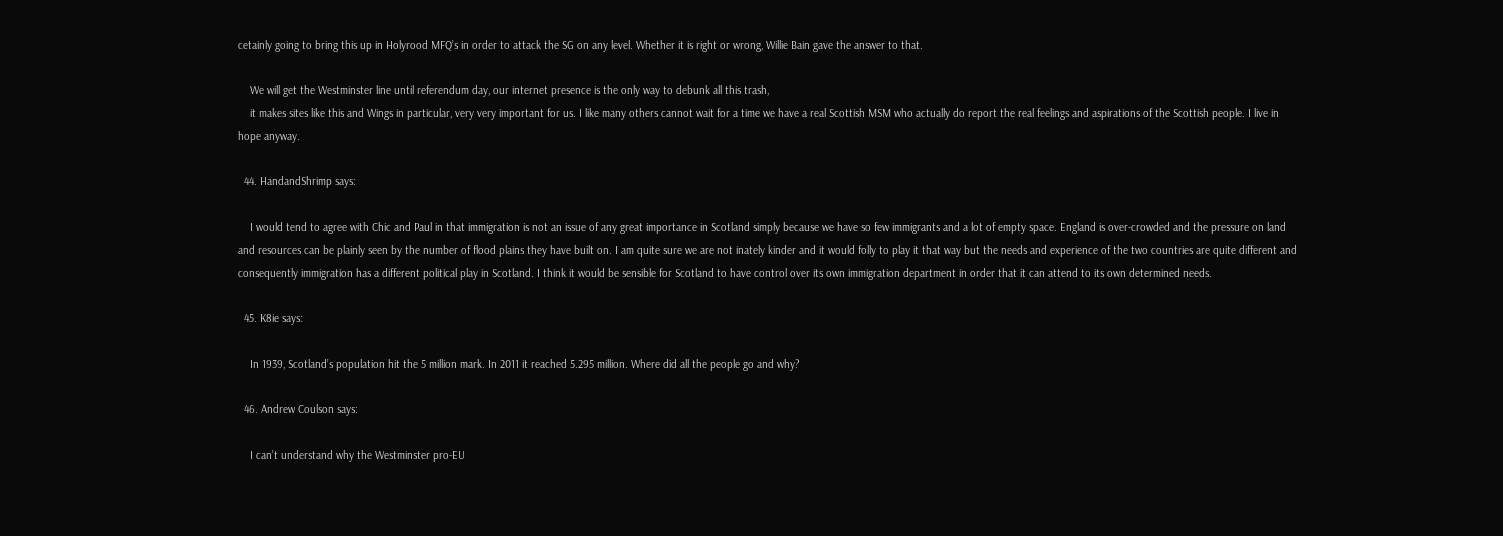cetainly going to bring this up in Holyrood MFQ’s in order to attack the SG on any level. Whether it is right or wrong, Willie Bain gave the answer to that.

    We will get the Westminster line until referendum day, our internet presence is the only way to debunk all this trash,
    it makes sites like this and Wings in particular, very very important for us. I like many others cannot wait for a time we have a real Scottish MSM who actually do report the real feelings and aspirations of the Scottish people. I live in hope anyway.

  44. HandandShrimp says:

    I would tend to agree with Chic and Paul in that immigration is not an issue of any great importance in Scotland simply because we have so few immigrants and a lot of empty space. England is over-crowded and the pressure on land and resources can be plainly seen by the number of flood plains they have built on. I am quite sure we are not inately kinder and it would folly to play it that way but the needs and experience of the two countries are quite different and consequently immigration has a different political play in Scotland. I think it would be sensible for Scotland to have control over its own immigration department in order that it can attend to its own determined needs.

  45. K8ie says:

    In 1939, Scotland’s population hit the 5 million mark. In 2011 it reached 5.295 million. Where did all the people go and why?

  46. Andrew Coulson says:

    I can’t understand why the Westminster pro-EU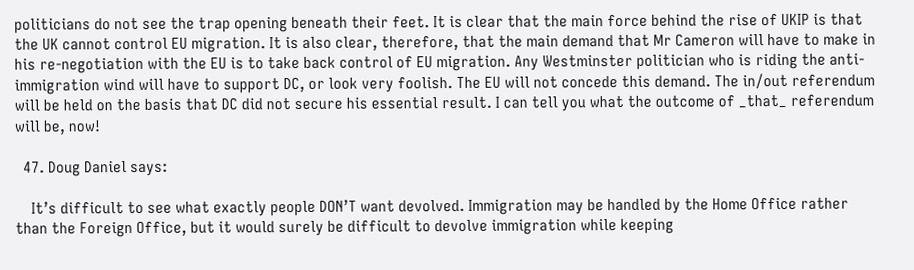politicians do not see the trap opening beneath their feet. It is clear that the main force behind the rise of UKIP is that the UK cannot control EU migration. It is also clear, therefore, that the main demand that Mr Cameron will have to make in his re-negotiation with the EU is to take back control of EU migration. Any Westminster politician who is riding the anti-immigration wind will have to support DC, or look very foolish. The EU will not concede this demand. The in/out referendum will be held on the basis that DC did not secure his essential result. I can tell you what the outcome of _that_ referendum will be, now!

  47. Doug Daniel says:

    It’s difficult to see what exactly people DON’T want devolved. Immigration may be handled by the Home Office rather than the Foreign Office, but it would surely be difficult to devolve immigration while keeping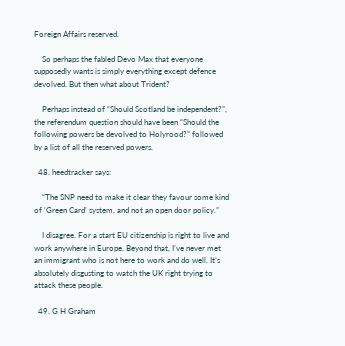Foreign Affairs reserved.

    So perhaps the fabled Devo Max that everyone supposedly wants is simply everything except defence devolved. But then what about Trident?

    Perhaps instead of “Should Scotland be independent?”, the referendum question should have been “Should the following powers be devolved to Holyrood?” followed by a list of all the reserved powers.

  48. heedtracker says:

    “The SNP need to make it clear they favour some kind of ‘Green Card’ system, and not an open door policy.”

    I disagree. For a start EU citizenship is right to live and work anywhere in Europe. Beyond that, I’ve never met an immigrant who is not here to work and do well. It’s absolutely disgusting to watch the UK right trying to attack these people.

  49. G H Graham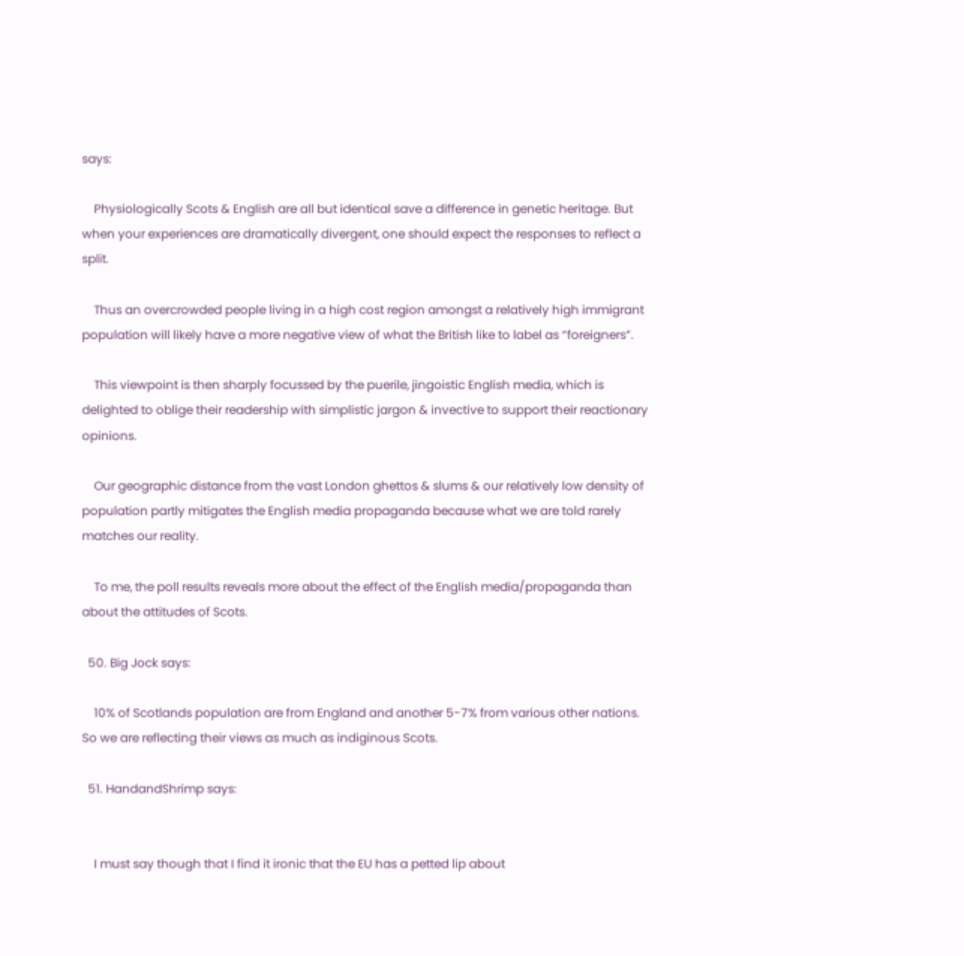says:

    Physiologically Scots & English are all but identical save a difference in genetic heritage. But when your experiences are dramatically divergent, one should expect the responses to reflect a split.

    Thus an overcrowded people living in a high cost region amongst a relatively high immigrant population will likely have a more negative view of what the British like to label as “foreigners”.

    This viewpoint is then sharply focussed by the puerile, jingoistic English media, which is delighted to oblige their readership with simplistic jargon & invective to support their reactionary opinions.

    Our geographic distance from the vast London ghettos & slums & our relatively low density of population partly mitigates the English media propaganda because what we are told rarely matches our reality.

    To me, the poll results reveals more about the effect of the English media/propaganda than about the attitudes of Scots.

  50. Big Jock says:

    10% of Scotlands population are from England and another 5-7% from various other nations. So we are reflecting their views as much as indiginous Scots.

  51. HandandShrimp says:


    I must say though that I find it ironic that the EU has a petted lip about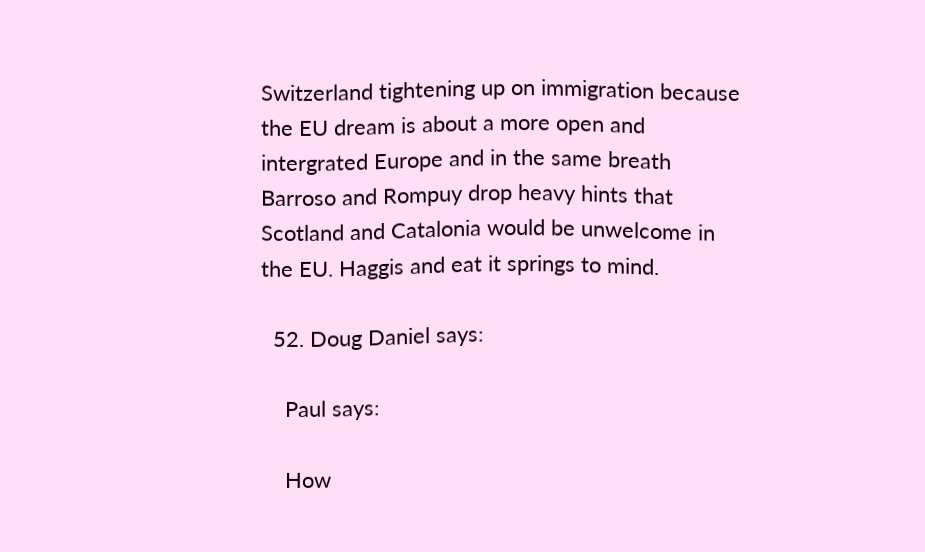Switzerland tightening up on immigration because the EU dream is about a more open and intergrated Europe and in the same breath Barroso and Rompuy drop heavy hints that Scotland and Catalonia would be unwelcome in the EU. Haggis and eat it springs to mind.

  52. Doug Daniel says:

    Paul says:

    How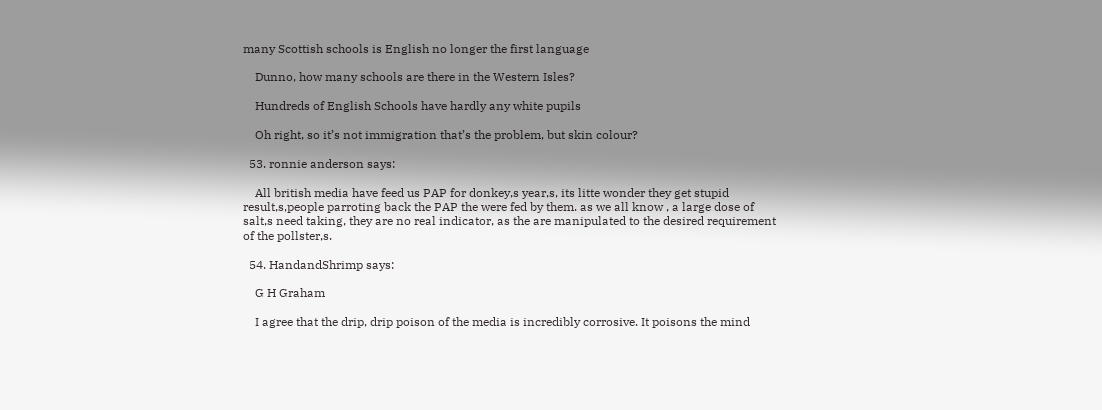many Scottish schools is English no longer the first language

    Dunno, how many schools are there in the Western Isles?

    Hundreds of English Schools have hardly any white pupils

    Oh right, so it’s not immigration that’s the problem, but skin colour?

  53. ronnie anderson says:

    All british media have feed us PAP for donkey,s year,s, its litte wonder they get stupid result,s,people parroting back the PAP the were fed by them. as we all know , a large dose of salt,s need taking, they are no real indicator, as the are manipulated to the desired requirement of the pollster,s.

  54. HandandShrimp says:

    G H Graham

    I agree that the drip, drip poison of the media is incredibly corrosive. It poisons the mind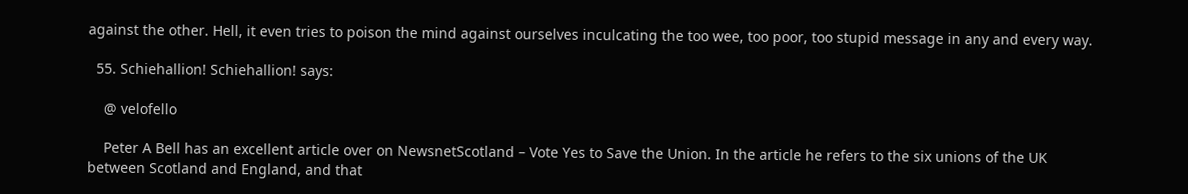against the other. Hell, it even tries to poison the mind against ourselves inculcating the too wee, too poor, too stupid message in any and every way.

  55. Schiehallion! Schiehallion! says:

    @ velofello

    Peter A Bell has an excellent article over on NewsnetScotland – Vote Yes to Save the Union. In the article he refers to the six unions of the UK between Scotland and England, and that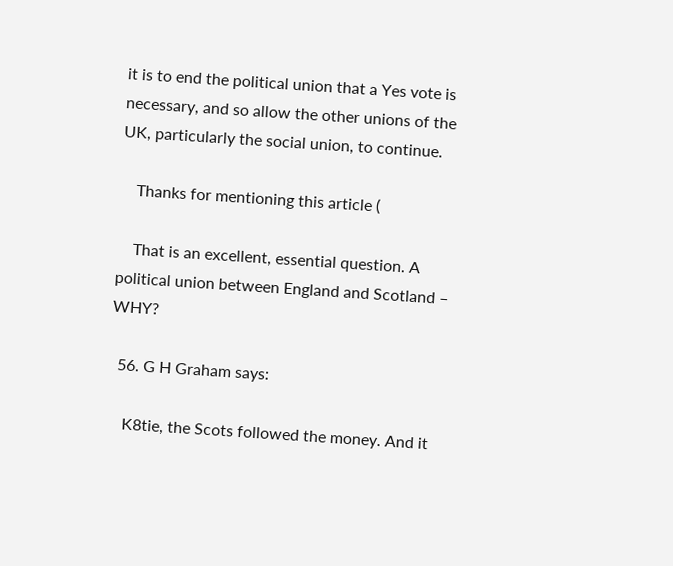it is to end the political union that a Yes vote is necessary, and so allow the other unions of the UK, particularly the social union, to continue.

    Thanks for mentioning this article (

    That is an excellent, essential question. A political union between England and Scotland – WHY?

  56. G H Graham says:

    K8tie, the Scots followed the money. And it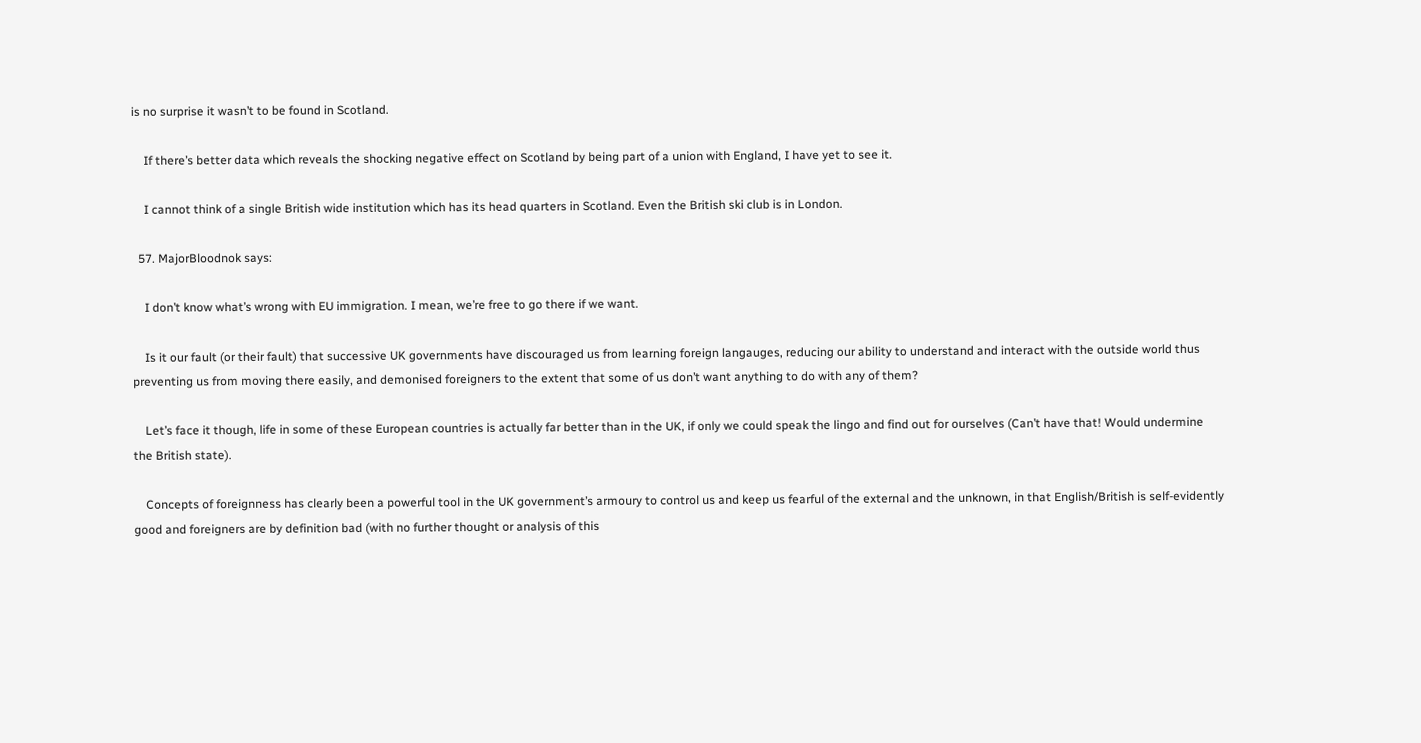is no surprise it wasn’t to be found in Scotland.

    If there’s better data which reveals the shocking negative effect on Scotland by being part of a union with England, I have yet to see it.

    I cannot think of a single British wide institution which has its head quarters in Scotland. Even the British ski club is in London.

  57. MajorBloodnok says:

    I don’t know what’s wrong with EU immigration. I mean, we’re free to go there if we want.

    Is it our fault (or their fault) that successive UK governments have discouraged us from learning foreign langauges, reducing our ability to understand and interact with the outside world thus preventing us from moving there easily, and demonised foreigners to the extent that some of us don’t want anything to do with any of them?

    Let’s face it though, life in some of these European countries is actually far better than in the UK, if only we could speak the lingo and find out for ourselves (Can’t have that! Would undermine the British state).

    Concepts of foreignness has clearly been a powerful tool in the UK government’s armoury to control us and keep us fearful of the external and the unknown, in that English/British is self-evidently good and foreigners are by definition bad (with no further thought or analysis of this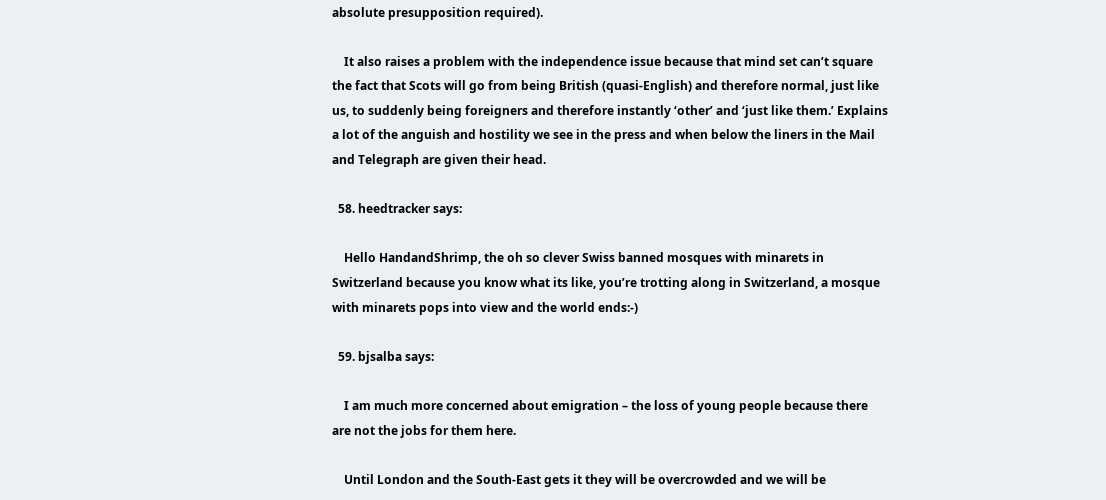absolute presupposition required).

    It also raises a problem with the independence issue because that mind set can’t square the fact that Scots will go from being British (quasi-English) and therefore normal, just like us, to suddenly being foreigners and therefore instantly ‘other’ and ‘just like them.’ Explains a lot of the anguish and hostility we see in the press and when below the liners in the Mail and Telegraph are given their head.

  58. heedtracker says:

    Hello HandandShrimp, the oh so clever Swiss banned mosques with minarets in Switzerland because you know what its like, you’re trotting along in Switzerland, a mosque with minarets pops into view and the world ends:-)

  59. bjsalba says:

    I am much more concerned about emigration – the loss of young people because there are not the jobs for them here.

    Until London and the South-East gets it they will be overcrowded and we will be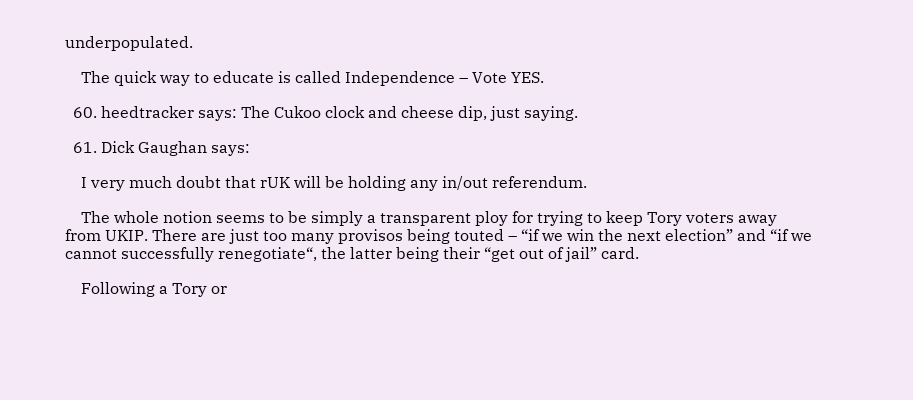underpopulated.

    The quick way to educate is called Independence – Vote YES.

  60. heedtracker says: The Cukoo clock and cheese dip, just saying.

  61. Dick Gaughan says:

    I very much doubt that rUK will be holding any in/out referendum.

    The whole notion seems to be simply a transparent ploy for trying to keep Tory voters away from UKIP. There are just too many provisos being touted – “if we win the next election” and “if we cannot successfully renegotiate“, the latter being their “get out of jail” card.

    Following a Tory or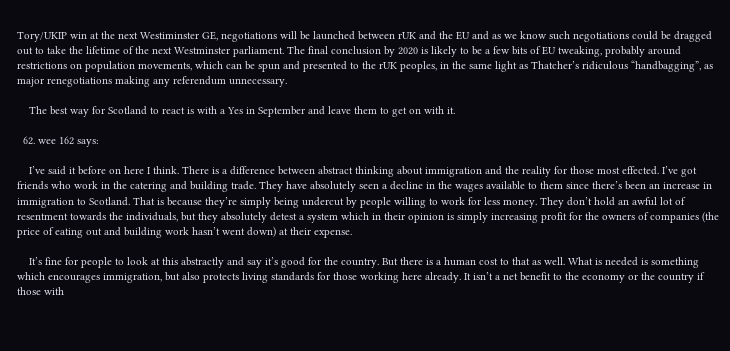Tory/UKIP win at the next Westiminster GE, negotiations will be launched between rUK and the EU and as we know such negotiations could be dragged out to take the lifetime of the next Westminster parliament. The final conclusion by 2020 is likely to be a few bits of EU tweaking, probably around restrictions on population movements, which can be spun and presented to the rUK peoples, in the same light as Thatcher’s ridiculous “handbagging”, as major renegotiations making any referendum unnecessary.

    The best way for Scotland to react is with a Yes in September and leave them to get on with it.

  62. wee 162 says:

    I’ve said it before on here I think. There is a difference between abstract thinking about immigration and the reality for those most effected. I’ve got friends who work in the catering and building trade. They have absolutely seen a decline in the wages available to them since there’s been an increase in immigration to Scotland. That is because they’re simply being undercut by people willing to work for less money. They don’t hold an awful lot of resentment towards the individuals, but they absolutely detest a system which in their opinion is simply increasing profit for the owners of companies (the price of eating out and building work hasn’t went down) at their expense.

    It’s fine for people to look at this abstractly and say it’s good for the country. But there is a human cost to that as well. What is needed is something which encourages immigration, but also protects living standards for those working here already. It isn’t a net benefit to the economy or the country if those with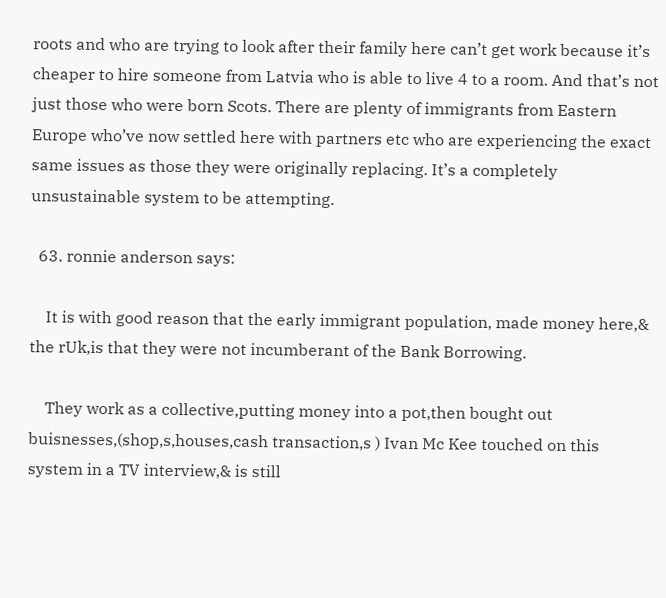roots and who are trying to look after their family here can’t get work because it’s cheaper to hire someone from Latvia who is able to live 4 to a room. And that’s not just those who were born Scots. There are plenty of immigrants from Eastern Europe who’ve now settled here with partners etc who are experiencing the exact same issues as those they were originally replacing. It’s a completely unsustainable system to be attempting.

  63. ronnie anderson says:

    It is with good reason that the early immigrant population, made money here,& the rUk,is that they were not incumberant of the Bank Borrowing.

    They work as a collective,putting money into a pot,then bought out buisnesses,(shop,s,houses,cash transaction,s ) Ivan Mc Kee touched on this system in a TV interview,& is still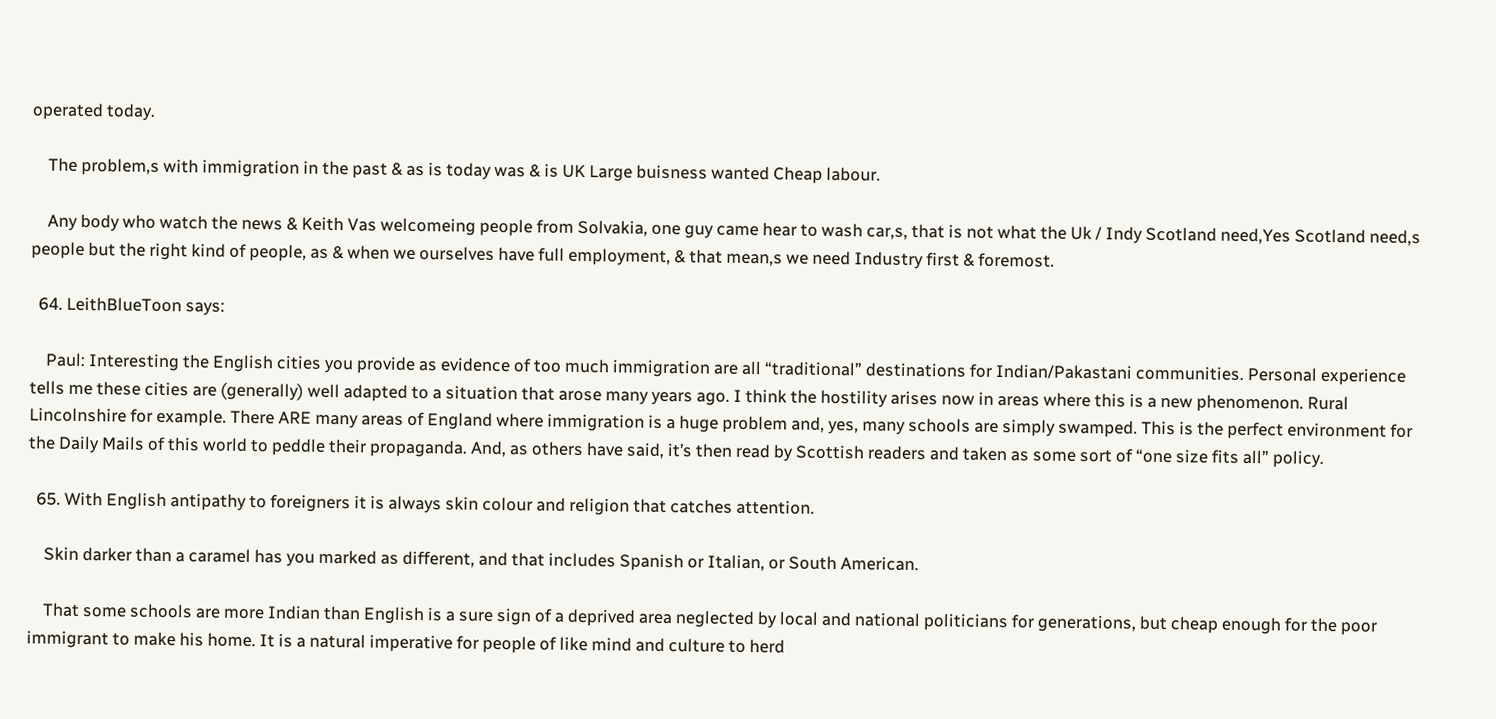operated today.

    The problem,s with immigration in the past & as is today was & is UK Large buisness wanted Cheap labour.

    Any body who watch the news & Keith Vas welcomeing people from Solvakia, one guy came hear to wash car,s, that is not what the Uk / Indy Scotland need,Yes Scotland need,s people but the right kind of people, as & when we ourselves have full employment, & that mean,s we need Industry first & foremost.

  64. LeithBlueToon says:

    Paul: Interesting the English cities you provide as evidence of too much immigration are all “traditional” destinations for Indian/Pakastani communities. Personal experience tells me these cities are (generally) well adapted to a situation that arose many years ago. I think the hostility arises now in areas where this is a new phenomenon. Rural Lincolnshire for example. There ARE many areas of England where immigration is a huge problem and, yes, many schools are simply swamped. This is the perfect environment for the Daily Mails of this world to peddle their propaganda. And, as others have said, it’s then read by Scottish readers and taken as some sort of “one size fits all” policy.

  65. With English antipathy to foreigners it is always skin colour and religion that catches attention.

    Skin darker than a caramel has you marked as different, and that includes Spanish or Italian, or South American.

    That some schools are more Indian than English is a sure sign of a deprived area neglected by local and national politicians for generations, but cheap enough for the poor immigrant to make his home. It is a natural imperative for people of like mind and culture to herd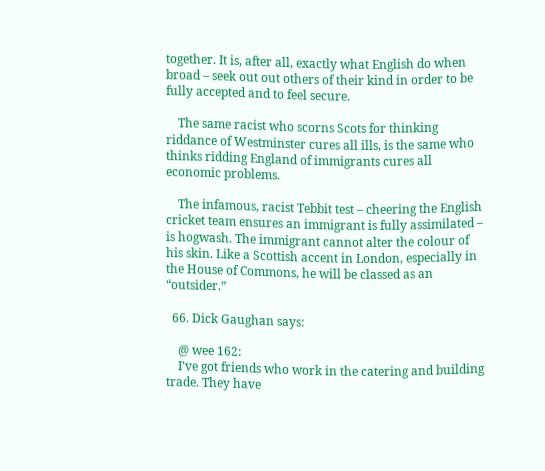together. It is, after all, exactly what English do when broad – seek out out others of their kind in order to be fully accepted and to feel secure.

    The same racist who scorns Scots for thinking riddance of Westminster cures all ills, is the same who thinks ridding England of immigrants cures all economic problems.

    The infamous, racist Tebbit test – cheering the English cricket team ensures an immigrant is fully assimilated – is hogwash. The immigrant cannot alter the colour of his skin. Like a Scottish accent in London, especially in the House of Commons, he will be classed as an “outsider.”

  66. Dick Gaughan says:

    @ wee 162:
    I’ve got friends who work in the catering and building trade. They have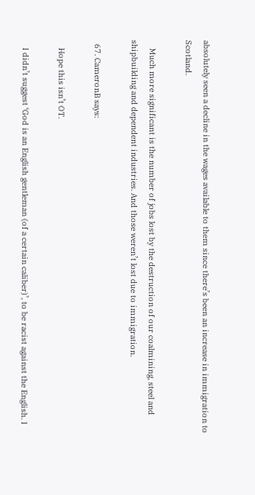absolutely seen a decline in the wages available to them since there’s been an increase in immigration to Scotland.

    Much more significant is the number of jobs lost by the destruction of our coalmining, steel and shipbuilding and dependent industries. And those weren’t lost due to immigration.

  67. CameronB says:

    Hope this isn’t OT.

    I didn’t suggest ‘God is an English gentleman (of a certain caliber)’, to be racist against the English. I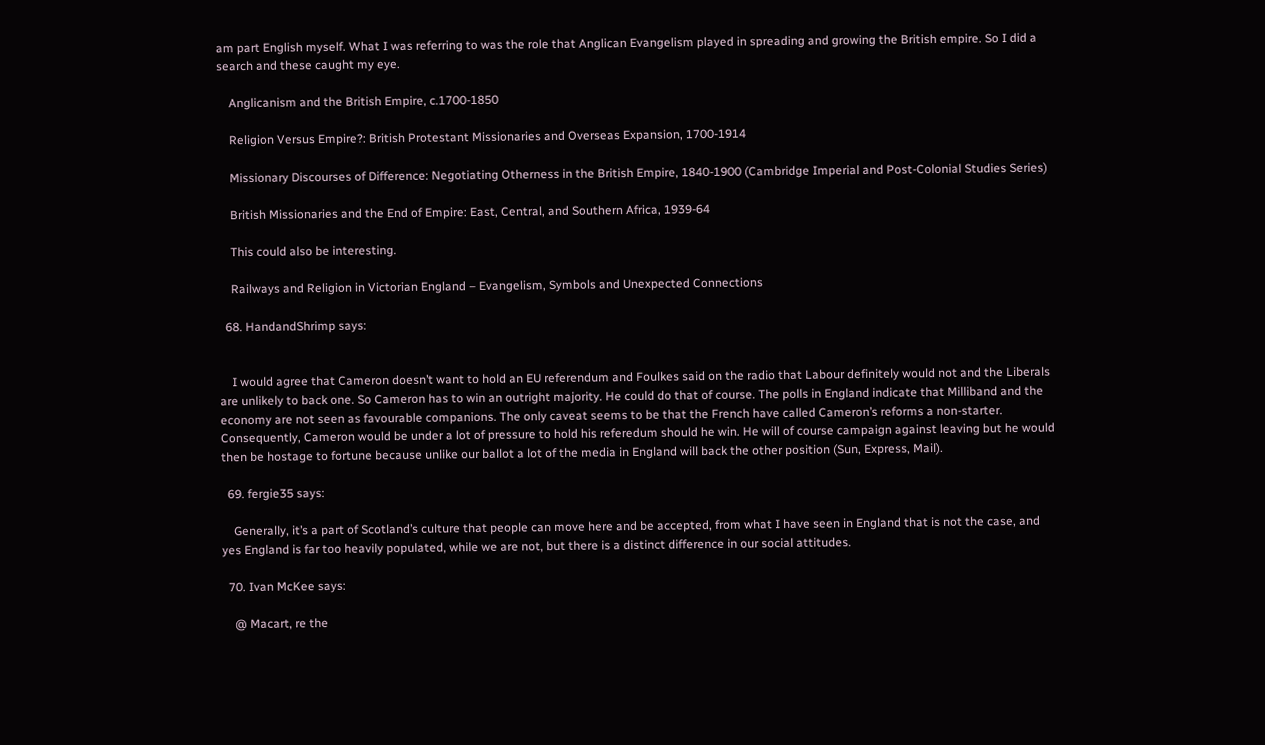am part English myself. What I was referring to was the role that Anglican Evangelism played in spreading and growing the British empire. So I did a search and these caught my eye.

    Anglicanism and the British Empire, c.1700-1850

    Religion Versus Empire?: British Protestant Missionaries and Overseas Expansion, 1700-1914

    Missionary Discourses of Difference: Negotiating Otherness in the British Empire, 1840-1900 (Cambridge Imperial and Post-Colonial Studies Series)

    British Missionaries and the End of Empire: East, Central, and Southern Africa, 1939-64

    This could also be interesting.

    Railways and Religion in Victorian England – Evangelism, Symbols and Unexpected Connections

  68. HandandShrimp says:


    I would agree that Cameron doesn’t want to hold an EU referendum and Foulkes said on the radio that Labour definitely would not and the Liberals are unlikely to back one. So Cameron has to win an outright majority. He could do that of course. The polls in England indicate that Milliband and the economy are not seen as favourable companions. The only caveat seems to be that the French have called Cameron’s reforms a non-starter. Consequently, Cameron would be under a lot of pressure to hold his referedum should he win. He will of course campaign against leaving but he would then be hostage to fortune because unlike our ballot a lot of the media in England will back the other position (Sun, Express, Mail).

  69. fergie35 says:

    Generally, it’s a part of Scotland’s culture that people can move here and be accepted, from what I have seen in England that is not the case, and yes England is far too heavily populated, while we are not, but there is a distinct difference in our social attitudes.

  70. Ivan McKee says:

    @ Macart, re the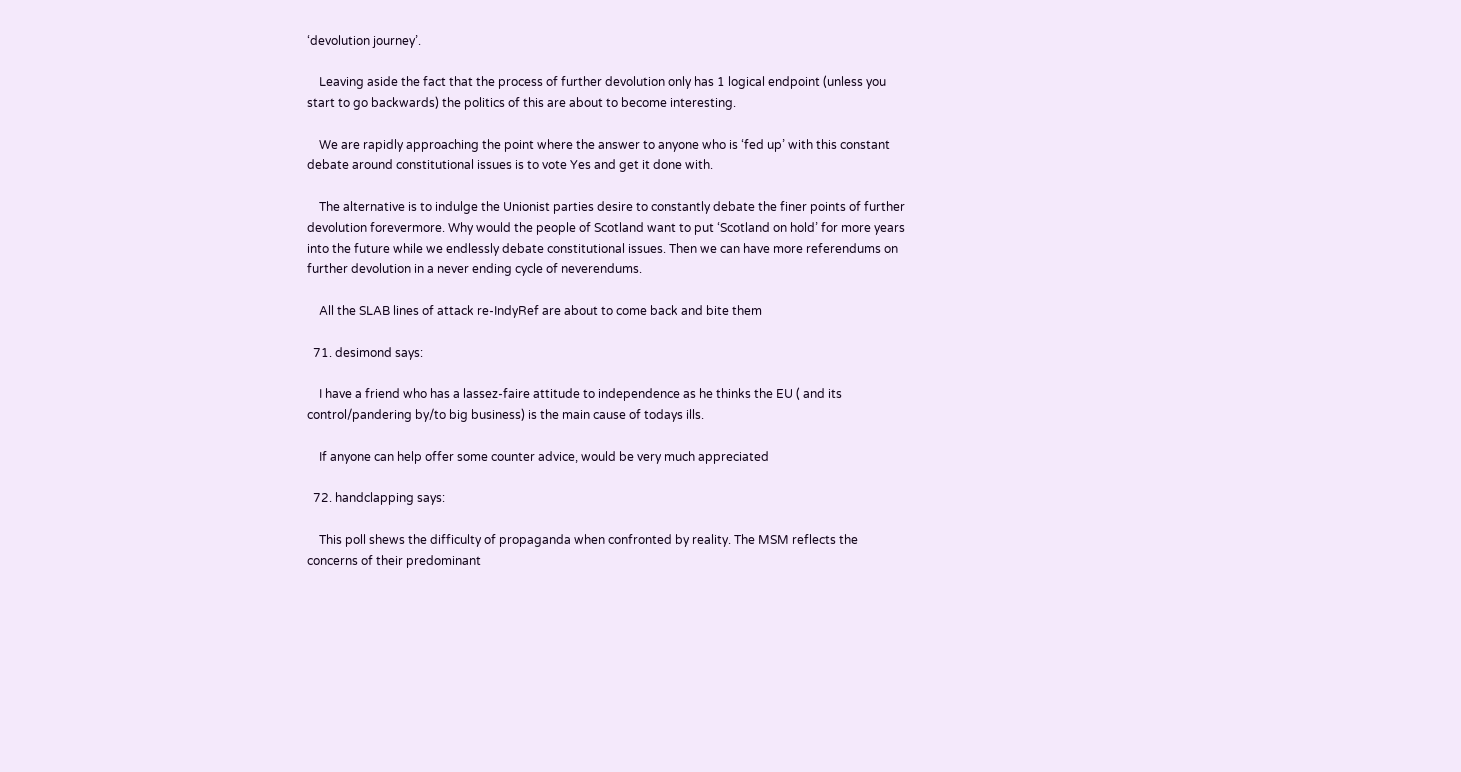‘devolution journey’.

    Leaving aside the fact that the process of further devolution only has 1 logical endpoint (unless you start to go backwards) the politics of this are about to become interesting.

    We are rapidly approaching the point where the answer to anyone who is ‘fed up’ with this constant debate around constitutional issues is to vote Yes and get it done with.

    The alternative is to indulge the Unionist parties desire to constantly debate the finer points of further devolution forevermore. Why would the people of Scotland want to put ‘Scotland on hold’ for more years into the future while we endlessly debate constitutional issues. Then we can have more referendums on further devolution in a never ending cycle of neverendums.

    All the SLAB lines of attack re-IndyRef are about to come back and bite them

  71. desimond says:

    I have a friend who has a lassez-faire attitude to independence as he thinks the EU ( and its control/pandering by/to big business) is the main cause of todays ills.

    If anyone can help offer some counter advice, would be very much appreciated

  72. handclapping says:

    This poll shews the difficulty of propaganda when confronted by reality. The MSM reflects the concerns of their predominant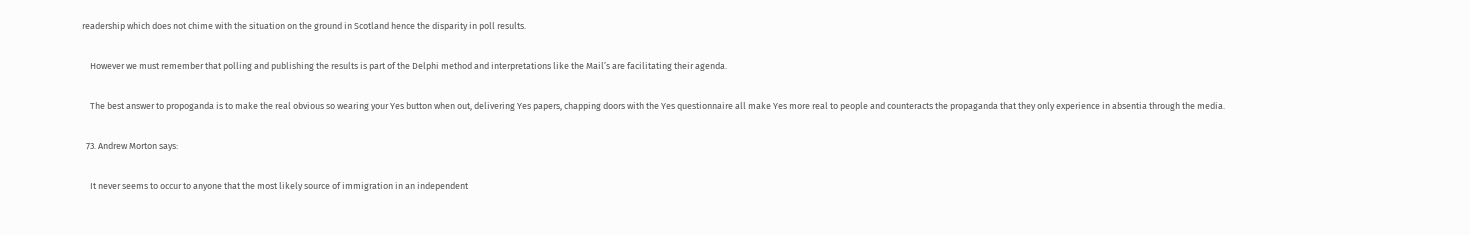readership which does not chime with the situation on the ground in Scotland hence the disparity in poll results.

    However we must remember that polling and publishing the results is part of the Delphi method and interpretations like the Mail’s are facilitating their agenda.

    The best answer to propoganda is to make the real obvious so wearing your Yes button when out, delivering Yes papers, chapping doors with the Yes questionnaire all make Yes more real to people and counteracts the propaganda that they only experience in absentia through the media.

  73. Andrew Morton says:

    It never seems to occur to anyone that the most likely source of immigration in an independent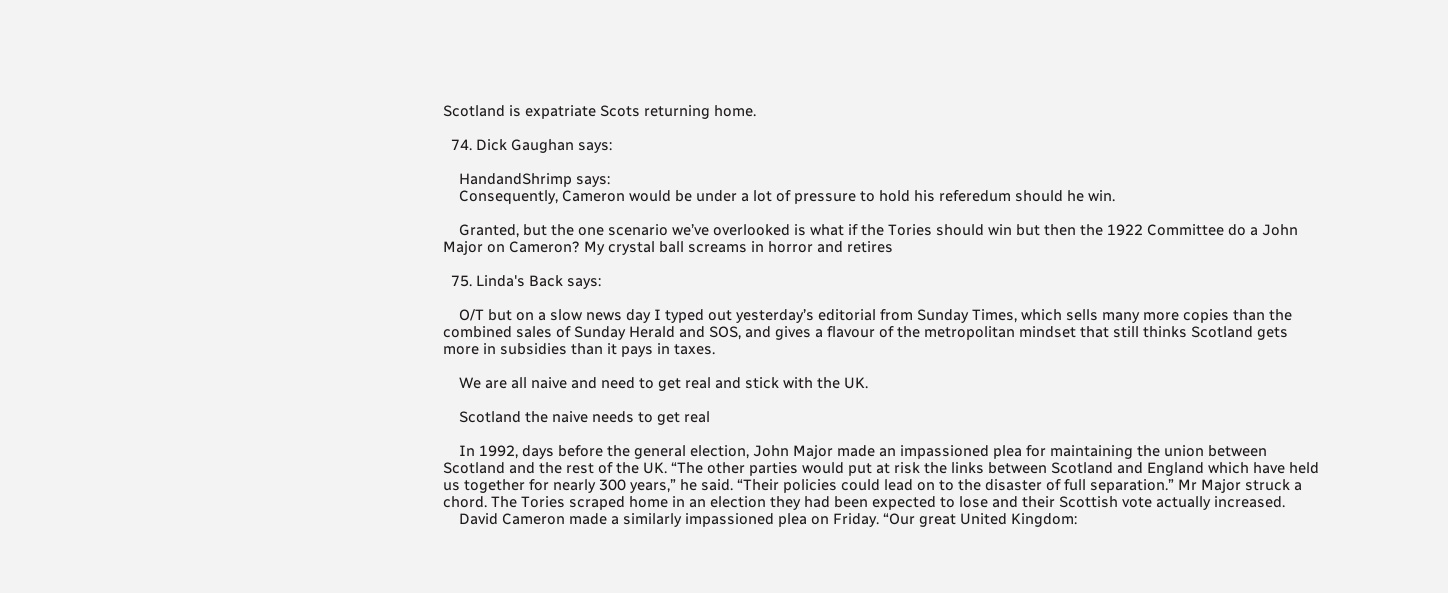Scotland is expatriate Scots returning home.

  74. Dick Gaughan says:

    HandandShrimp says:
    Consequently, Cameron would be under a lot of pressure to hold his referedum should he win.

    Granted, but the one scenario we’ve overlooked is what if the Tories should win but then the 1922 Committee do a John Major on Cameron? My crystal ball screams in horror and retires

  75. Linda's Back says:

    O/T but on a slow news day I typed out yesterday’s editorial from Sunday Times, which sells many more copies than the combined sales of Sunday Herald and SOS, and gives a flavour of the metropolitan mindset that still thinks Scotland gets more in subsidies than it pays in taxes.

    We are all naive and need to get real and stick with the UK.

    Scotland the naive needs to get real

    In 1992, days before the general election, John Major made an impassioned plea for maintaining the union between Scotland and the rest of the UK. “The other parties would put at risk the links between Scotland and England which have held us together for nearly 300 years,” he said. “Their policies could lead on to the disaster of full separation.” Mr Major struck a chord. The Tories scraped home in an election they had been expected to lose and their Scottish vote actually increased.
    David Cameron made a similarly impassioned plea on Friday. “Our great United Kingdom: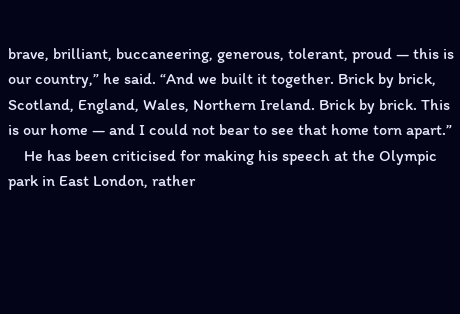brave, brilliant, buccaneering, generous, tolerant, proud — this is our country,” he said. “And we built it together. Brick by brick, Scotland, England, Wales, Northern Ireland. Brick by brick. This is our home — and I could not bear to see that home torn apart.”
    He has been criticised for making his speech at the Olympic park in East London, rather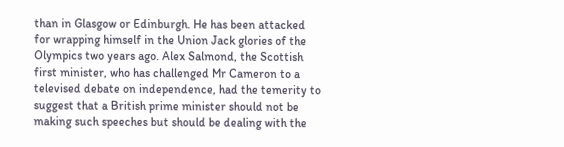than in Glasgow or Edinburgh. He has been attacked for wrapping himself in the Union Jack glories of the Olympics two years ago. Alex Salmond, the Scottish first minister, who has challenged Mr Cameron to a televised debate on independence, had the temerity to suggest that a British prime minister should not be making such speeches but should be dealing with the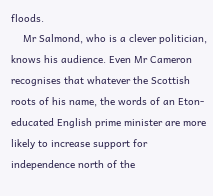floods.
    Mr Salmond, who is a clever politician, knows his audience. Even Mr Cameron recognises that whatever the Scottish roots of his name, the words of an Eton- educated English prime minister are more likely to increase support for independence north of the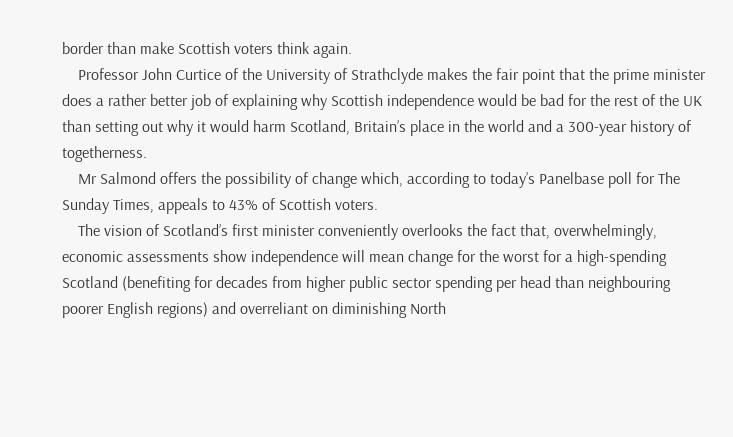border than make Scottish voters think again.
    Professor John Curtice of the University of Strathclyde makes the fair point that the prime minister does a rather better job of explaining why Scottish independence would be bad for the rest of the UK than setting out why it would harm Scotland, Britain’s place in the world and a 300-year history of togetherness.
    Mr Salmond offers the possibility of change which, according to today’s Panelbase poll for The Sunday Times, appeals to 43% of Scottish voters.
    The vision of Scotland’s first minister conveniently overlooks the fact that, overwhelmingly, economic assessments show independence will mean change for the worst for a high-spending Scotland (benefiting for decades from higher public sector spending per head than neighbouring poorer English regions) and overreliant on diminishing North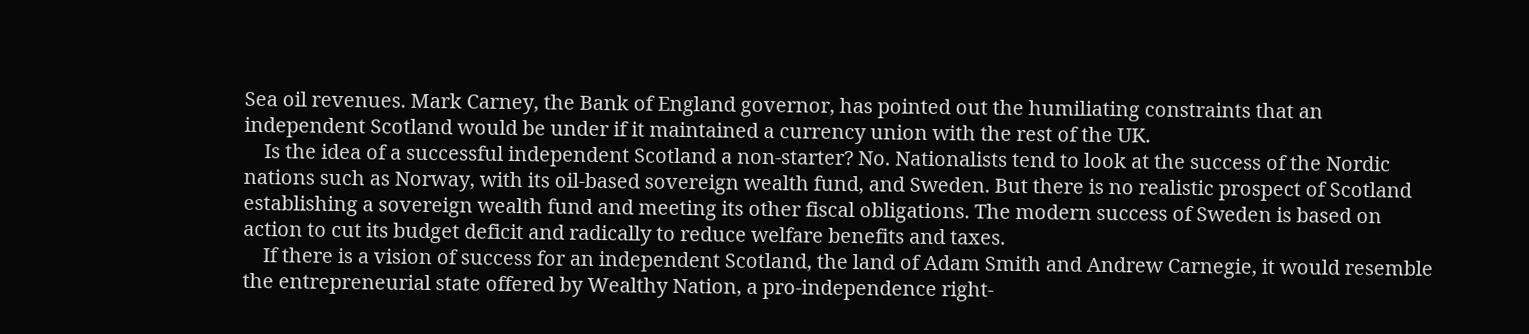Sea oil revenues. Mark Carney, the Bank of England governor, has pointed out the humiliating constraints that an independent Scotland would be under if it maintained a currency union with the rest of the UK.
    Is the idea of a successful independent Scotland a non-starter? No. Nationalists tend to look at the success of the Nordic nations such as Norway, with its oil-based sovereign wealth fund, and Sweden. But there is no realistic prospect of Scotland establishing a sovereign wealth fund and meeting its other fiscal obligations. The modern success of Sweden is based on action to cut its budget deficit and radically to reduce welfare benefits and taxes.
    If there is a vision of success for an independent Scotland, the land of Adam Smith and Andrew Carnegie, it would resemble the entrepreneurial state offered by Wealthy Nation, a pro-independence right-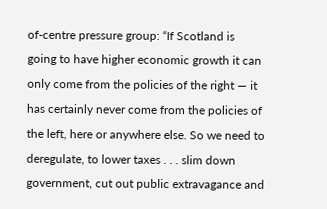of-centre pressure group: “If Scotland is going to have higher economic growth it can only come from the policies of the right — it has certainly never come from the policies of the left, here or anywhere else. So we need to deregulate, to lower taxes . . . slim down government, cut out public extravagance and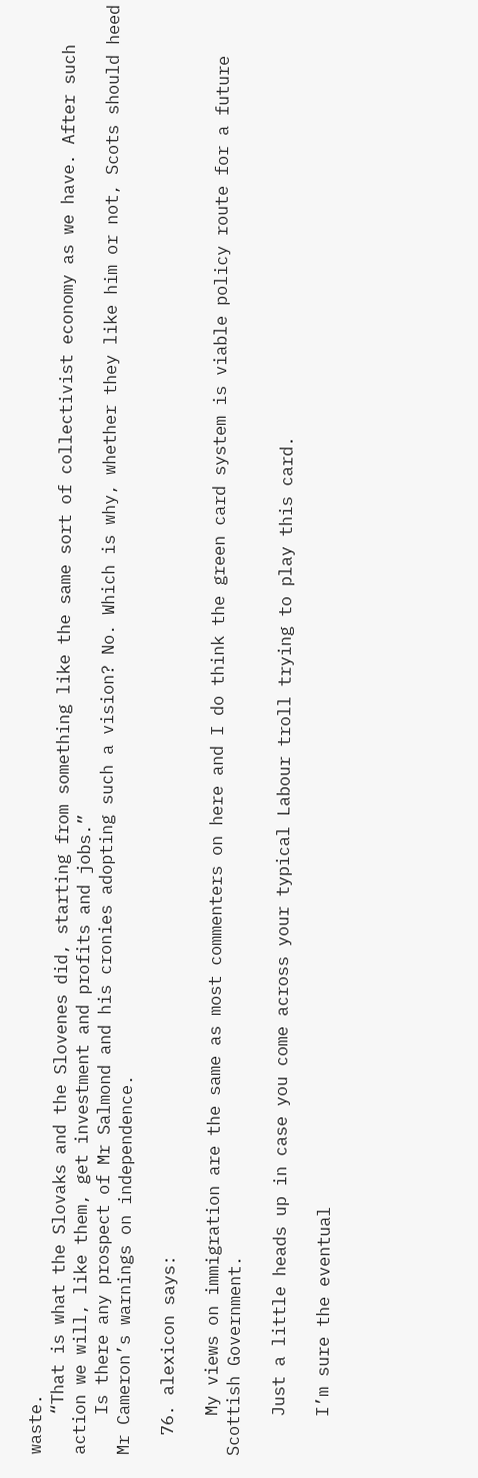waste.
    “That is what the Slovaks and the Slovenes did, starting from something like the same sort of collectivist economy as we have. After such action we will, like them, get investment and profits and jobs.”
    Is there any prospect of Mr Salmond and his cronies adopting such a vision? No. Which is why, whether they like him or not, Scots should heed Mr Cameron’s warnings on independence.

  76. alexicon says:

    My views on immigration are the same as most commenters on here and I do think the green card system is viable policy route for a future Scottish Government.

    Just a little heads up in case you come across your typical Labour troll trying to play this card.

    I’m sure the eventual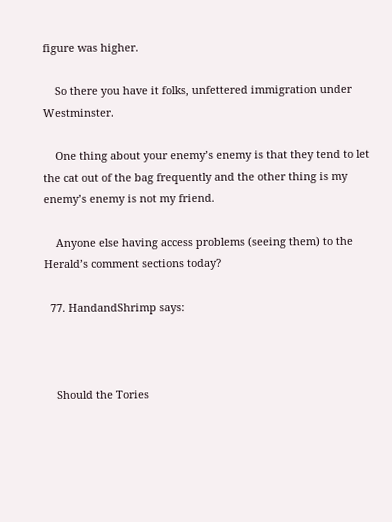figure was higher.

    So there you have it folks, unfettered immigration under Westminster.

    One thing about your enemy’s enemy is that they tend to let the cat out of the bag frequently and the other thing is my enemy’s enemy is not my friend.

    Anyone else having access problems (seeing them) to the Herald’s comment sections today?

  77. HandandShrimp says:



    Should the Tories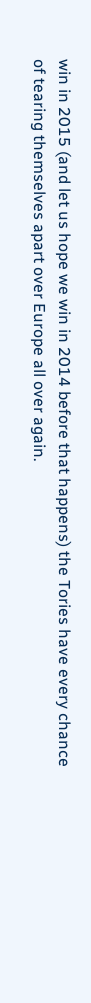win in 2015 (and let us hope we win in 2014 before that happens) the Tories have every chance of tearing themselves apart over Europe all over again.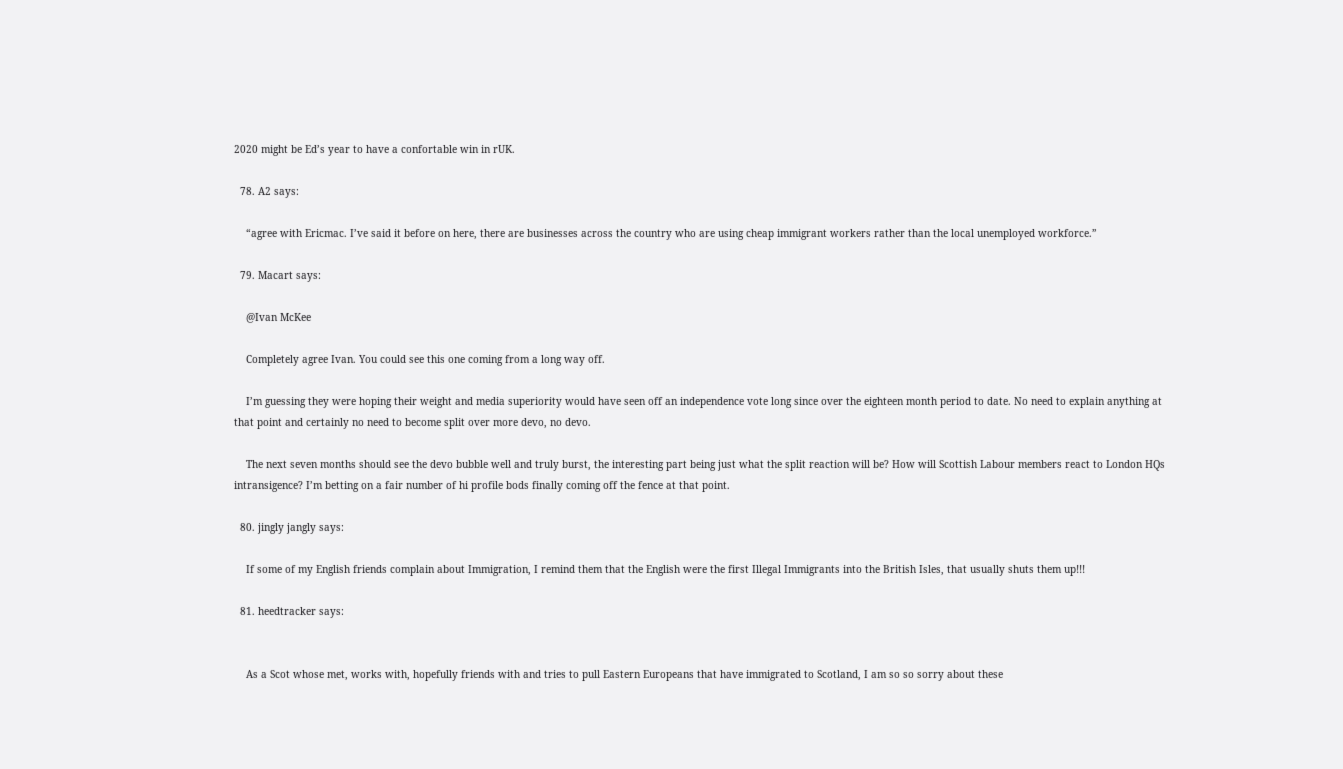2020 might be Ed’s year to have a confortable win in rUK.

  78. A2 says:

    “agree with Ericmac. I’ve said it before on here, there are businesses across the country who are using cheap immigrant workers rather than the local unemployed workforce.”

  79. Macart says:

    @Ivan McKee

    Completely agree Ivan. You could see this one coming from a long way off.

    I’m guessing they were hoping their weight and media superiority would have seen off an independence vote long since over the eighteen month period to date. No need to explain anything at that point and certainly no need to become split over more devo, no devo.

    The next seven months should see the devo bubble well and truly burst, the interesting part being just what the split reaction will be? How will Scottish Labour members react to London HQs intransigence? I’m betting on a fair number of hi profile bods finally coming off the fence at that point.

  80. jingly jangly says:

    If some of my English friends complain about Immigration, I remind them that the English were the first Illegal Immigrants into the British Isles, that usually shuts them up!!!

  81. heedtracker says:


    As a Scot whose met, works with, hopefully friends with and tries to pull Eastern Europeans that have immigrated to Scotland, I am so so sorry about these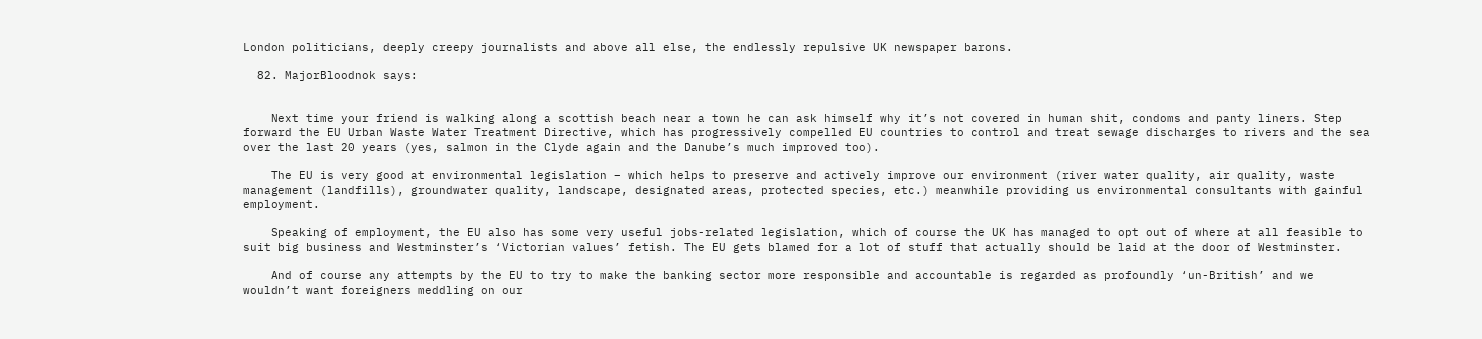London politicians, deeply creepy journalists and above all else, the endlessly repulsive UK newspaper barons.

  82. MajorBloodnok says:


    Next time your friend is walking along a scottish beach near a town he can ask himself why it’s not covered in human shit, condoms and panty liners. Step forward the EU Urban Waste Water Treatment Directive, which has progressively compelled EU countries to control and treat sewage discharges to rivers and the sea over the last 20 years (yes, salmon in the Clyde again and the Danube’s much improved too).

    The EU is very good at environmental legislation – which helps to preserve and actively improve our environment (river water quality, air quality, waste management (landfills), groundwater quality, landscape, designated areas, protected species, etc.) meanwhile providing us environmental consultants with gainful employment.

    Speaking of employment, the EU also has some very useful jobs-related legislation, which of course the UK has managed to opt out of where at all feasible to suit big business and Westminster’s ‘Victorian values’ fetish. The EU gets blamed for a lot of stuff that actually should be laid at the door of Westminster.

    And of course any attempts by the EU to try to make the banking sector more responsible and accountable is regarded as profoundly ‘un-British’ and we wouldn’t want foreigners meddling on our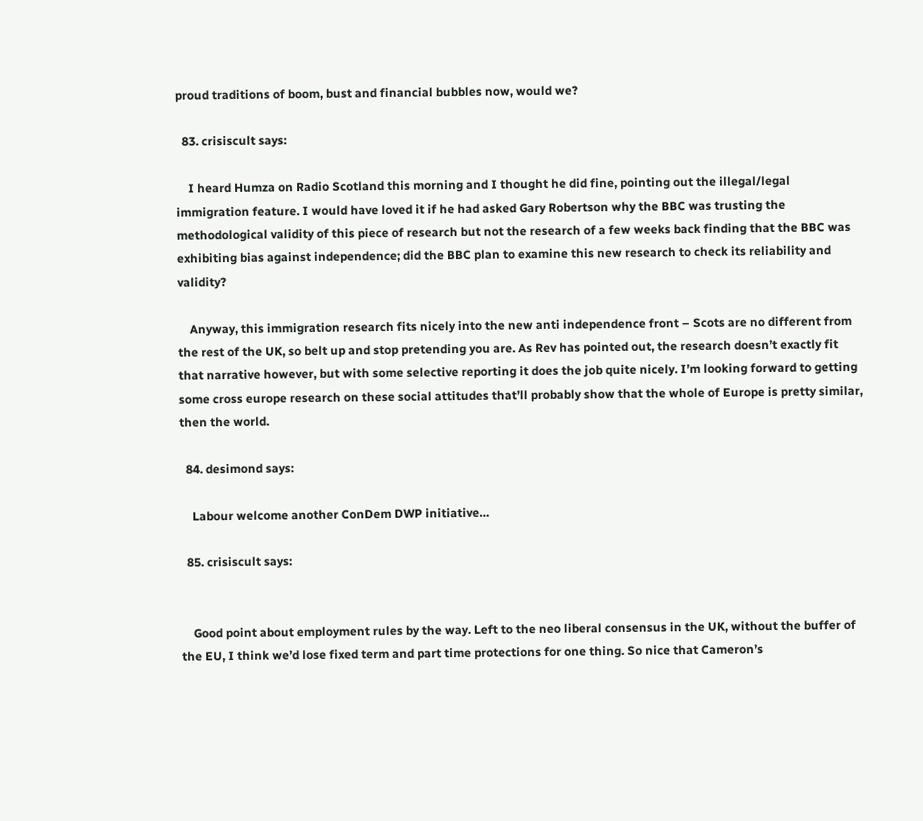proud traditions of boom, bust and financial bubbles now, would we?

  83. crisiscult says:

    I heard Humza on Radio Scotland this morning and I thought he did fine, pointing out the illegal/legal immigration feature. I would have loved it if he had asked Gary Robertson why the BBC was trusting the methodological validity of this piece of research but not the research of a few weeks back finding that the BBC was exhibiting bias against independence; did the BBC plan to examine this new research to check its reliability and validity?

    Anyway, this immigration research fits nicely into the new anti independence front – Scots are no different from the rest of the UK, so belt up and stop pretending you are. As Rev has pointed out, the research doesn’t exactly fit that narrative however, but with some selective reporting it does the job quite nicely. I’m looking forward to getting some cross europe research on these social attitudes that’ll probably show that the whole of Europe is pretty similar, then the world.

  84. desimond says:

    Labour welcome another ConDem DWP initiative…

  85. crisiscult says:


    Good point about employment rules by the way. Left to the neo liberal consensus in the UK, without the buffer of the EU, I think we’d lose fixed term and part time protections for one thing. So nice that Cameron’s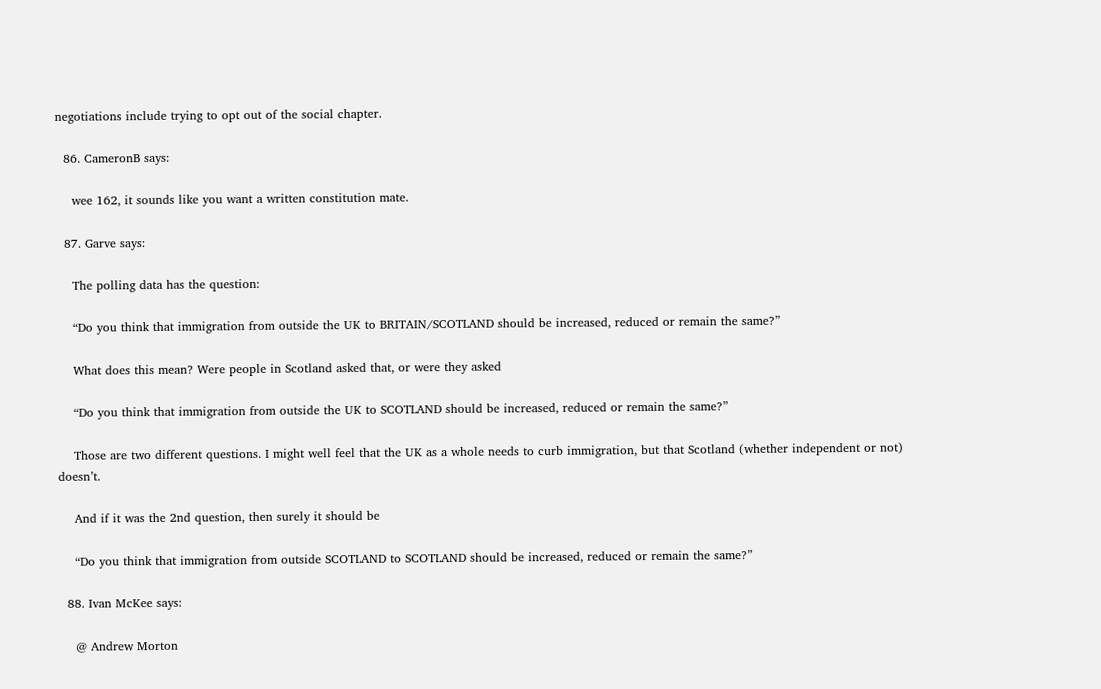negotiations include trying to opt out of the social chapter.

  86. CameronB says:

    wee 162, it sounds like you want a written constitution mate.

  87. Garve says:

    The polling data has the question:

    “Do you think that immigration from outside the UK to BRITAIN/SCOTLAND should be increased, reduced or remain the same?”

    What does this mean? Were people in Scotland asked that, or were they asked

    “Do you think that immigration from outside the UK to SCOTLAND should be increased, reduced or remain the same?”

    Those are two different questions. I might well feel that the UK as a whole needs to curb immigration, but that Scotland (whether independent or not) doesn’t.

    And if it was the 2nd question, then surely it should be

    “Do you think that immigration from outside SCOTLAND to SCOTLAND should be increased, reduced or remain the same?”

  88. Ivan McKee says:

    @ Andrew Morton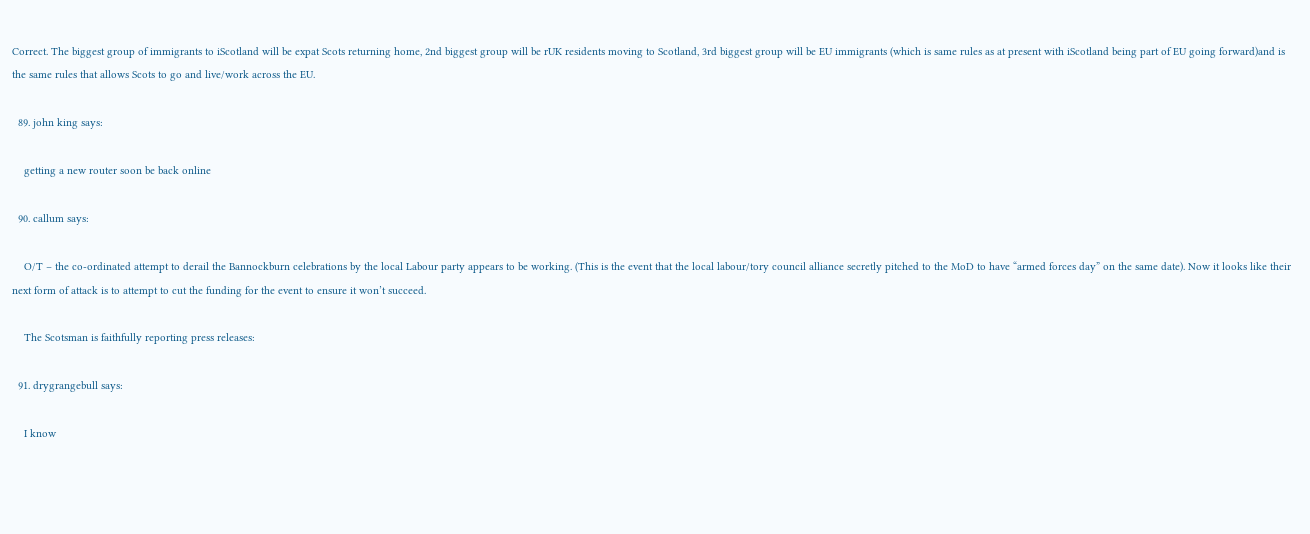Correct. The biggest group of immigrants to iScotland will be expat Scots returning home, 2nd biggest group will be rUK residents moving to Scotland, 3rd biggest group will be EU immigrants (which is same rules as at present with iScotland being part of EU going forward)and is the same rules that allows Scots to go and live/work across the EU.

  89. john king says:

    getting a new router soon be back online

  90. callum says:

    O/T – the co-ordinated attempt to derail the Bannockburn celebrations by the local Labour party appears to be working. (This is the event that the local labour/tory council alliance secretly pitched to the MoD to have “armed forces day” on the same date). Now it looks like their next form of attack is to attempt to cut the funding for the event to ensure it won’t succeed.

    The Scotsman is faithfully reporting press releases:

  91. drygrangebull says:

    I know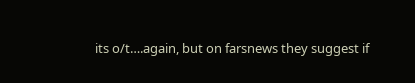its o/t….again, but on farsnews they suggest if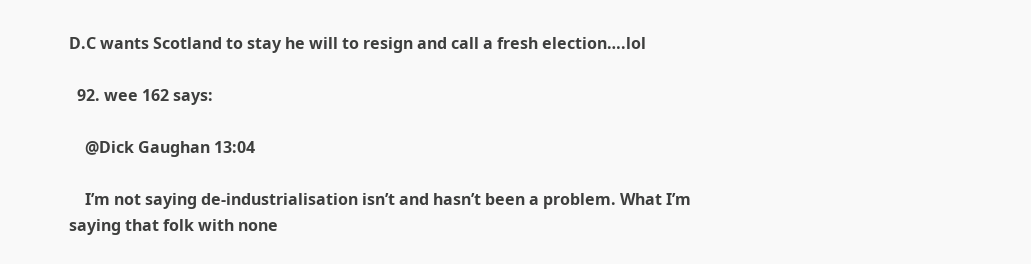D.C wants Scotland to stay he will to resign and call a fresh election….lol

  92. wee 162 says:

    @Dick Gaughan 13:04

    I’m not saying de-industrialisation isn’t and hasn’t been a problem. What I’m saying that folk with none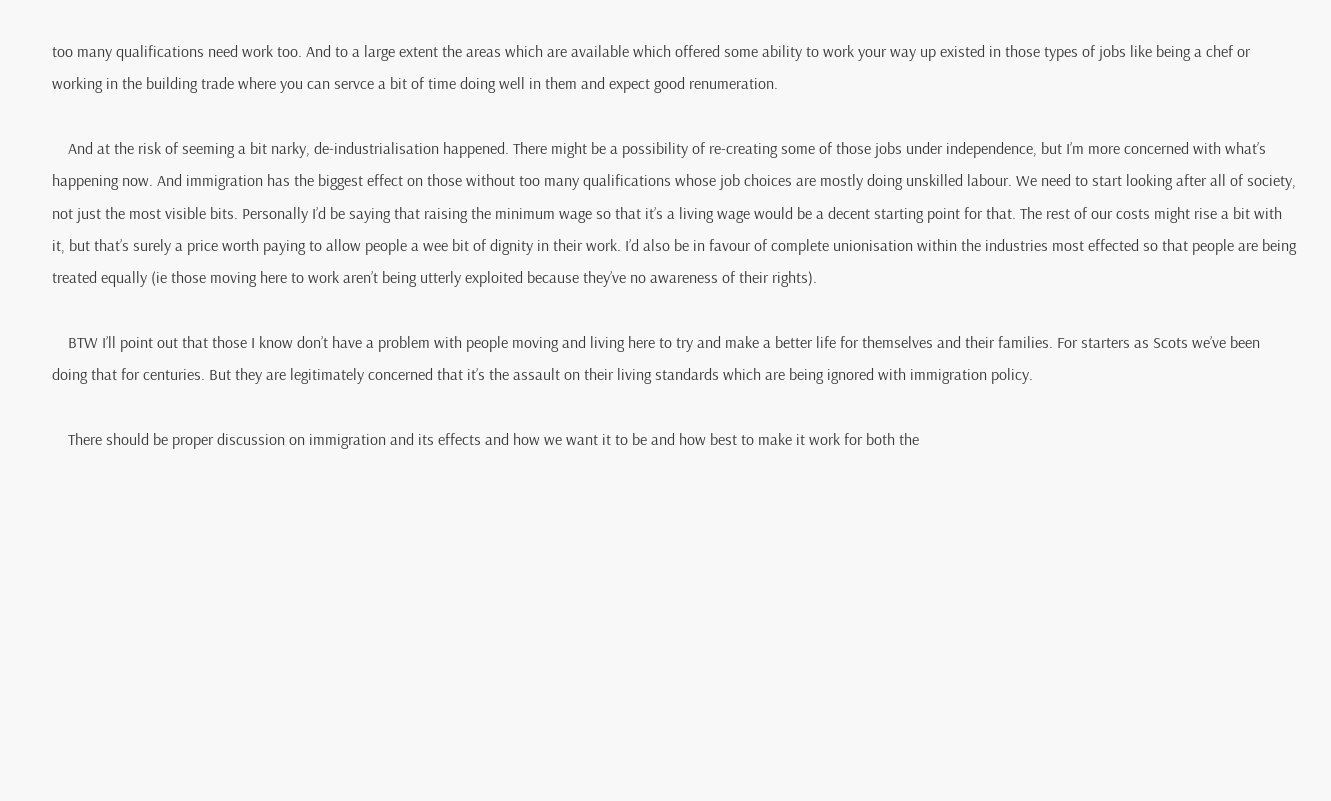too many qualifications need work too. And to a large extent the areas which are available which offered some ability to work your way up existed in those types of jobs like being a chef or working in the building trade where you can servce a bit of time doing well in them and expect good renumeration.

    And at the risk of seeming a bit narky, de-industrialisation happened. There might be a possibility of re-creating some of those jobs under independence, but I’m more concerned with what’s happening now. And immigration has the biggest effect on those without too many qualifications whose job choices are mostly doing unskilled labour. We need to start looking after all of society, not just the most visible bits. Personally I’d be saying that raising the minimum wage so that it’s a living wage would be a decent starting point for that. The rest of our costs might rise a bit with it, but that’s surely a price worth paying to allow people a wee bit of dignity in their work. I’d also be in favour of complete unionisation within the industries most effected so that people are being treated equally (ie those moving here to work aren’t being utterly exploited because they’ve no awareness of their rights).

    BTW I’ll point out that those I know don’t have a problem with people moving and living here to try and make a better life for themselves and their families. For starters as Scots we’ve been doing that for centuries. But they are legitimately concerned that it’s the assault on their living standards which are being ignored with immigration policy.

    There should be proper discussion on immigration and its effects and how we want it to be and how best to make it work for both the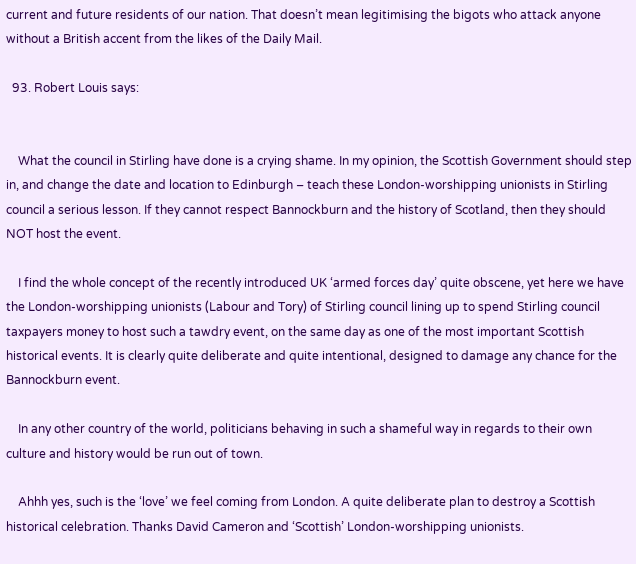current and future residents of our nation. That doesn’t mean legitimising the bigots who attack anyone without a British accent from the likes of the Daily Mail.

  93. Robert Louis says:


    What the council in Stirling have done is a crying shame. In my opinion, the Scottish Government should step in, and change the date and location to Edinburgh – teach these London-worshipping unionists in Stirling council a serious lesson. If they cannot respect Bannockburn and the history of Scotland, then they should NOT host the event.

    I find the whole concept of the recently introduced UK ‘armed forces day’ quite obscene, yet here we have the London-worshipping unionists (Labour and Tory) of Stirling council lining up to spend Stirling council taxpayers money to host such a tawdry event, on the same day as one of the most important Scottish historical events. It is clearly quite deliberate and quite intentional, designed to damage any chance for the Bannockburn event.

    In any other country of the world, politicians behaving in such a shameful way in regards to their own culture and history would be run out of town.

    Ahhh yes, such is the ‘love’ we feel coming from London. A quite deliberate plan to destroy a Scottish historical celebration. Thanks David Cameron and ‘Scottish’ London-worshipping unionists.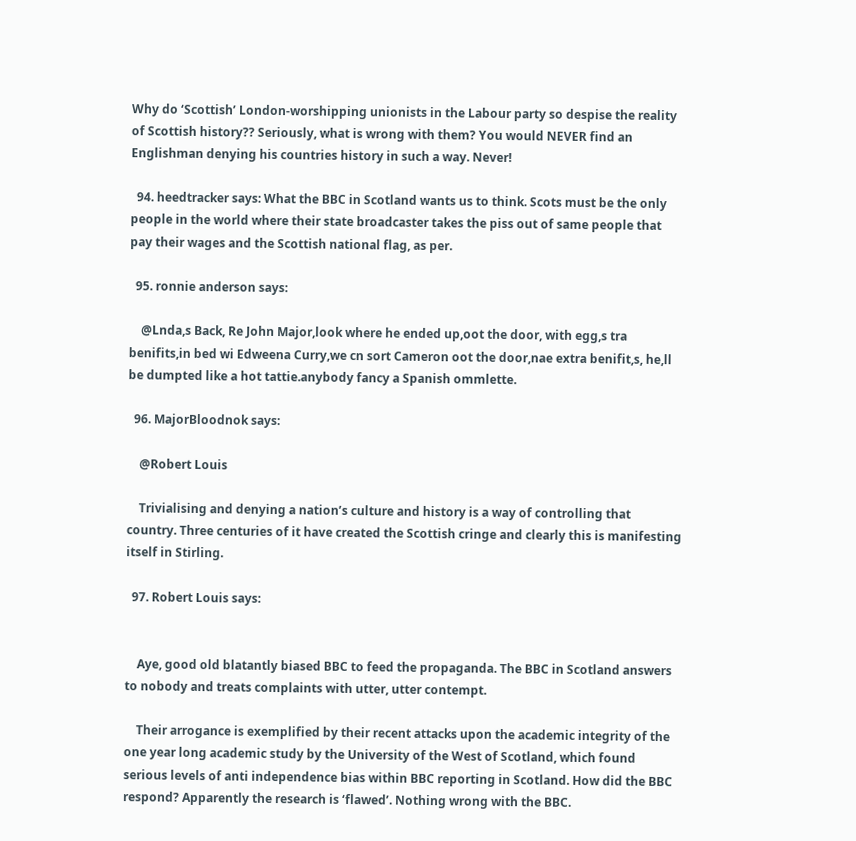Why do ‘Scottish’ London-worshipping unionists in the Labour party so despise the reality of Scottish history?? Seriously, what is wrong with them? You would NEVER find an Englishman denying his countries history in such a way. Never!

  94. heedtracker says: What the BBC in Scotland wants us to think. Scots must be the only people in the world where their state broadcaster takes the piss out of same people that pay their wages and the Scottish national flag, as per.

  95. ronnie anderson says:

    @Lnda,s Back, Re John Major,look where he ended up,oot the door, with egg,s tra benifits,in bed wi Edweena Curry,we cn sort Cameron oot the door,nae extra benifit,s, he,ll be dumpted like a hot tattie.anybody fancy a Spanish ommlette.

  96. MajorBloodnok says:

    @Robert Louis

    Trivialising and denying a nation’s culture and history is a way of controlling that country. Three centuries of it have created the Scottish cringe and clearly this is manifesting itself in Stirling.

  97. Robert Louis says:


    Aye, good old blatantly biased BBC to feed the propaganda. The BBC in Scotland answers to nobody and treats complaints with utter, utter contempt.

    Their arrogance is exemplified by their recent attacks upon the academic integrity of the one year long academic study by the University of the West of Scotland, which found serious levels of anti independence bias within BBC reporting in Scotland. How did the BBC respond? Apparently the research is ‘flawed’. Nothing wrong with the BBC.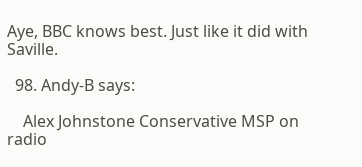Aye, BBC knows best. Just like it did with Saville.

  98. Andy-B says:

    Alex Johnstone Conservative MSP on radio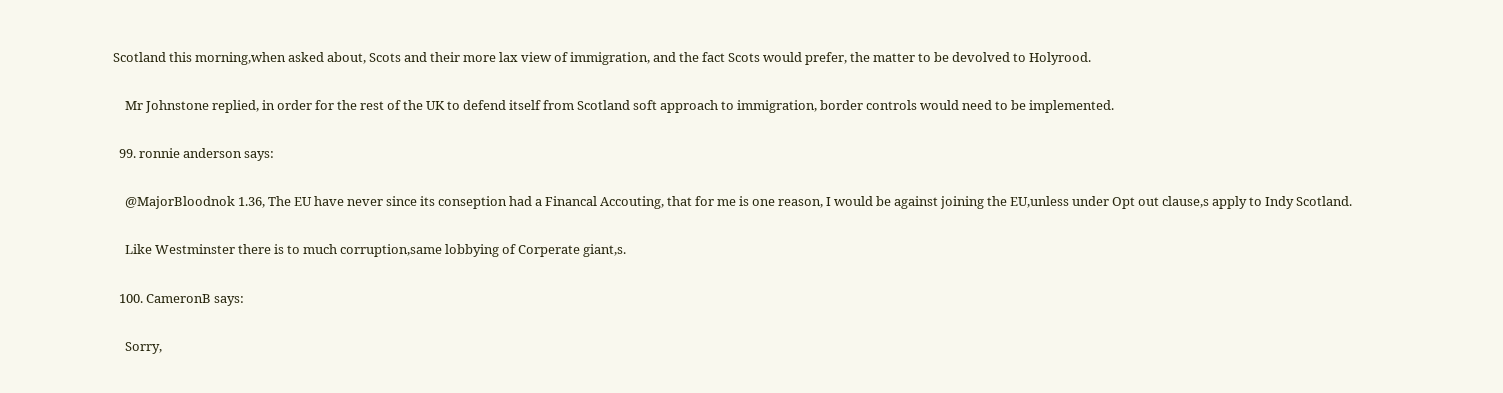Scotland this morning,when asked about, Scots and their more lax view of immigration, and the fact Scots would prefer, the matter to be devolved to Holyrood.

    Mr Johnstone replied, in order for the rest of the UK to defend itself from Scotland soft approach to immigration, border controls would need to be implemented.

  99. ronnie anderson says:

    @MajorBloodnok 1.36, The EU have never since its conseption had a Financal Accouting, that for me is one reason, I would be against joining the EU,unless under Opt out clause,s apply to Indy Scotland.

    Like Westminster there is to much corruption,same lobbying of Corperate giant,s.

  100. CameronB says:

    Sorry,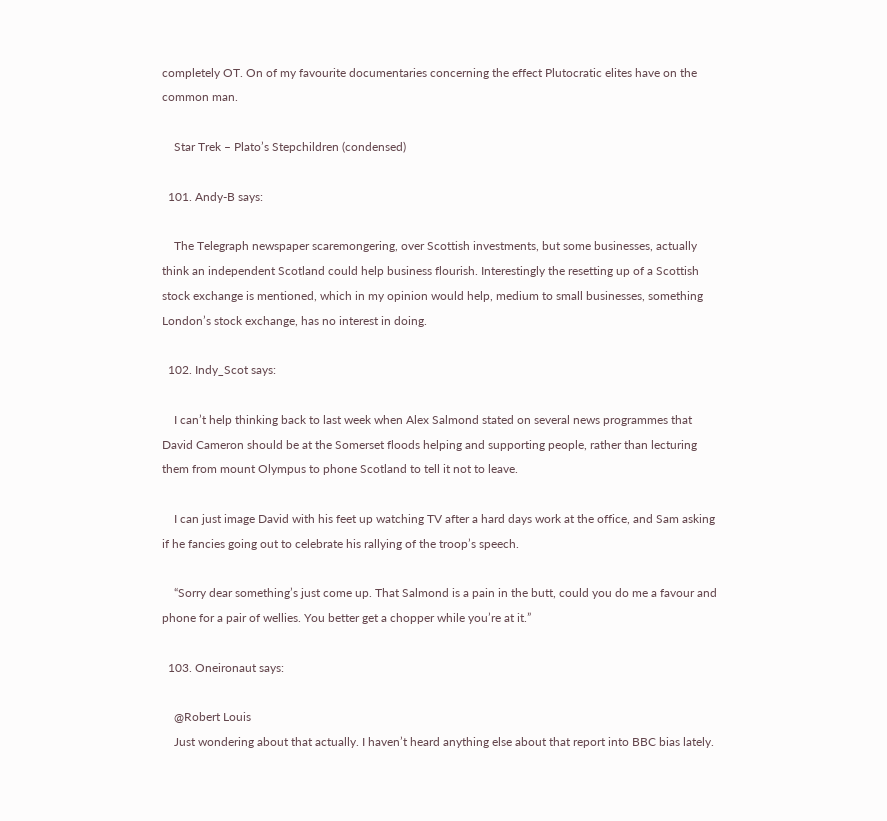completely OT. On of my favourite documentaries concerning the effect Plutocratic elites have on the common man.

    Star Trek – Plato’s Stepchildren (condensed)

  101. Andy-B says:

    The Telegraph newspaper scaremongering, over Scottish investments, but some businesses, actually think an independent Scotland could help business flourish. Interestingly the resetting up of a Scottish stock exchange is mentioned, which in my opinion would help, medium to small businesses, something London’s stock exchange, has no interest in doing.

  102. Indy_Scot says:

    I can’t help thinking back to last week when Alex Salmond stated on several news programmes that David Cameron should be at the Somerset floods helping and supporting people, rather than lecturing them from mount Olympus to phone Scotland to tell it not to leave.

    I can just image David with his feet up watching TV after a hard days work at the office, and Sam asking if he fancies going out to celebrate his rallying of the troop’s speech.

    “Sorry dear something’s just come up. That Salmond is a pain in the butt, could you do me a favour and phone for a pair of wellies. You better get a chopper while you’re at it.”

  103. Oneironaut says:

    @Robert Louis
    Just wondering about that actually. I haven’t heard anything else about that report into BBC bias lately.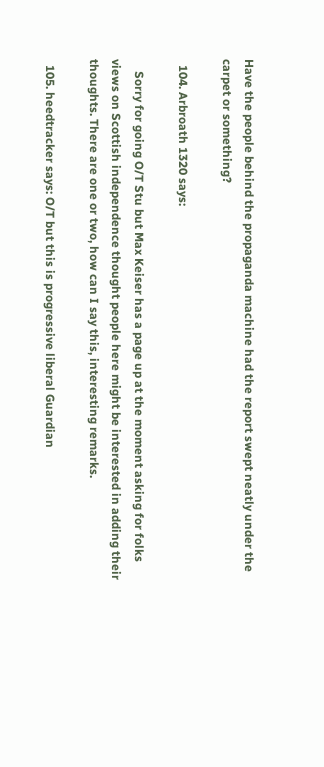Have the people behind the propaganda machine had the report swept neatly under the carpet or something?

  104. Arbroath 1320 says:

    Sorry for going O/T Stu but Max Keiser has a page up at the moment asking for folks views on Scottish independence thought people here might be interested in adding their thoughts. There are one or two, how can I say this, interesting remarks.

  105. heedtracker says: O/T but this is progressive liberal Guardian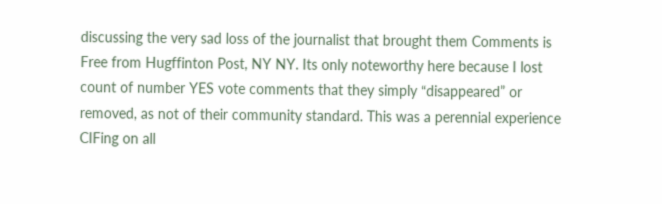discussing the very sad loss of the journalist that brought them Comments is Free from Hugffinton Post, NY NY. Its only noteworthy here because I lost count of number YES vote comments that they simply “disappeared” or removed, as not of their community standard. This was a perennial experience CIFing on all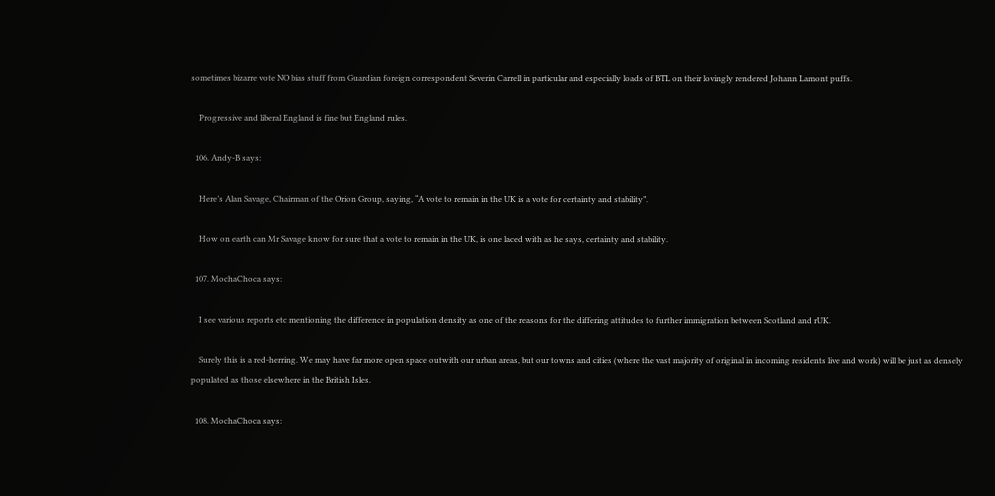sometimes bizarre vote NO bias stuff from Guardian foreign correspondent Severin Carrell in particular and especially loads of BTL on their lovingly rendered Johann Lamont puffs.

    Progressive and liberal England is fine but England rules.

  106. Andy-B says:

    Here’s Alan Savage, Chairman of the Orion Group, saying, “A vote to remain in the UK is a vote for certainty and stability”.

    How on earth can Mr Savage know for sure that a vote to remain in the UK, is one laced with as he says, certainty and stability.

  107. MochaChoca says:

    I see various reports etc mentioning the difference in population density as one of the reasons for the differing attitudes to further immigration between Scotland and rUK.

    Surely this is a red-herring. We may have far more open space outwith our urban areas, but our towns and cities (where the vast majority of original in incoming residents live and work) will be just as densely populated as those elsewhere in the British Isles.

  108. MochaChoca says: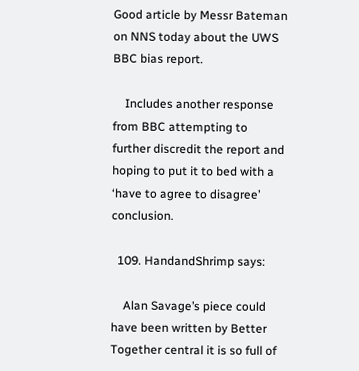Good article by Messr Bateman on NNS today about the UWS BBC bias report.

    Includes another response from BBC attempting to further discredit the report and hoping to put it to bed with a ‘have to agree to disagree’ conclusion.

  109. HandandShrimp says:

    Alan Savage’s piece could have been written by Better Together central it is so full of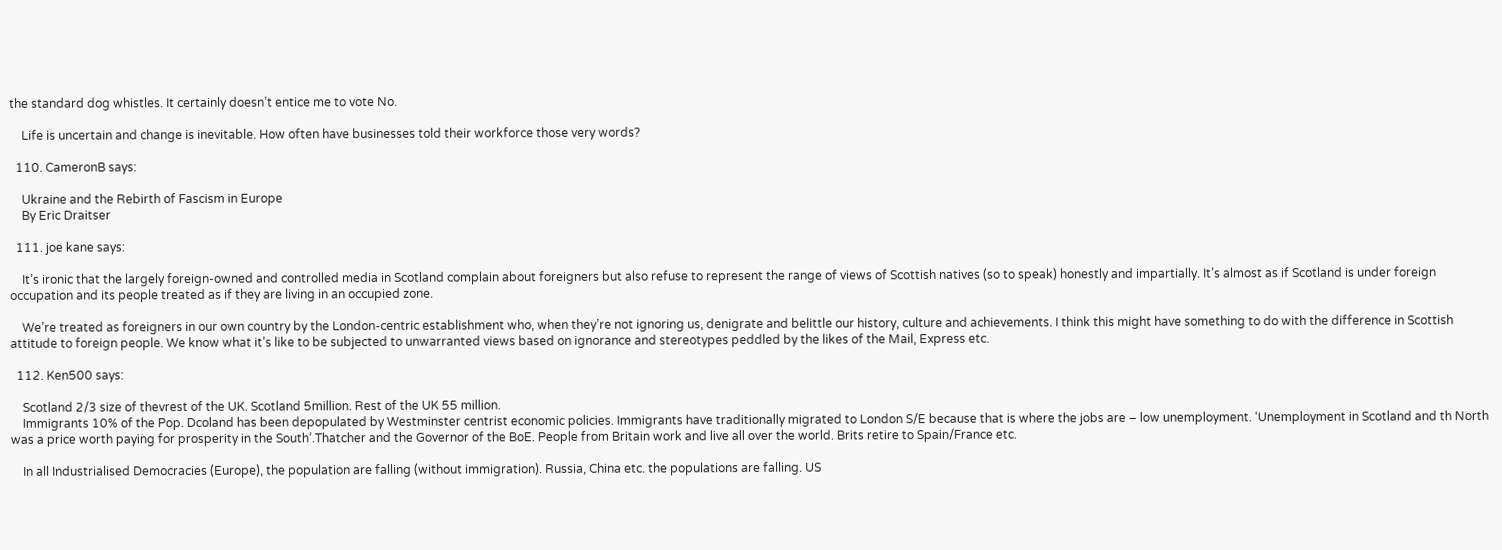the standard dog whistles. It certainly doesn’t entice me to vote No.

    Life is uncertain and change is inevitable. How often have businesses told their workforce those very words?

  110. CameronB says:

    Ukraine and the Rebirth of Fascism in Europe
    By Eric Draitser

  111. joe kane says:

    It’s ironic that the largely foreign-owned and controlled media in Scotland complain about foreigners but also refuse to represent the range of views of Scottish natives (so to speak) honestly and impartially. It’s almost as if Scotland is under foreign occupation and its people treated as if they are living in an occupied zone.

    We’re treated as foreigners in our own country by the London-centric establishment who, when they’re not ignoring us, denigrate and belittle our history, culture and achievements. I think this might have something to do with the difference in Scottish attitude to foreign people. We know what it’s like to be subjected to unwarranted views based on ignorance and stereotypes peddled by the likes of the Mail, Express etc.

  112. Ken500 says:

    Scotland 2/3 size of thevrest of the UK. Scotland 5million. Rest of the UK 55 million.
    Immigrants 10% of the Pop. Dcoland has been depopulated by Westminster centrist economic policies. Immigrants have traditionally migrated to London S/E because that is where the jobs are – low unemployment. ‘Unemployment in Scotland and th North was a price worth paying for prosperity in the South’.Thatcher and the Governor of the BoE. People from Britain work and live all over the world. Brits retire to Spain/France etc.

    In all Industrialised Democracies (Europe), the population are falling (without immigration). Russia, China etc. the populations are falling. US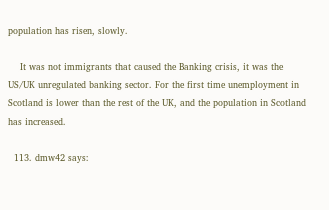population has risen, slowly.

    It was not immigrants that caused the Banking crisis, it was the US/UK unregulated banking sector. For the first time unemployment in Scotland is lower than the rest of the UK, and the population in Scotland has increased.

  113. dmw42 says: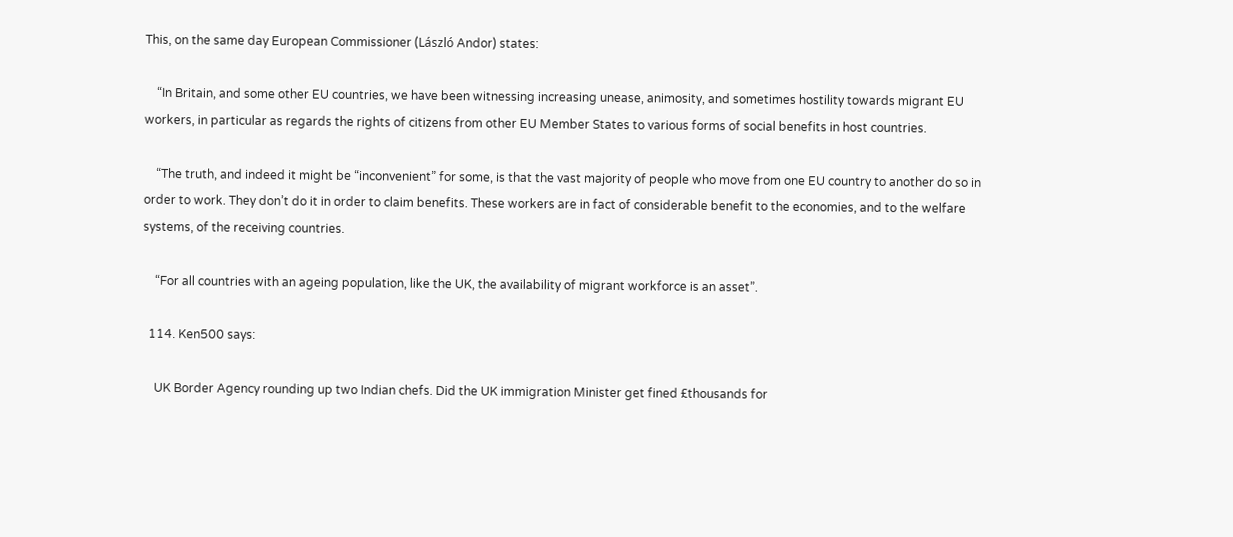This, on the same day European Commissioner (László Andor) states:

    “In Britain, and some other EU countries, we have been witnessing increasing unease, animosity, and sometimes hostility towards migrant EU workers, in particular as regards the rights of citizens from other EU Member States to various forms of social benefits in host countries.

    “The truth, and indeed it might be “inconvenient” for some, is that the vast majority of people who move from one EU country to another do so in order to work. They don’t do it in order to claim benefits. These workers are in fact of considerable benefit to the economies, and to the welfare systems, of the receiving countries.

    “For all countries with an ageing population, like the UK, the availability of migrant workforce is an asset”.

  114. Ken500 says:

    UK Border Agency rounding up two Indian chefs. Did the UK immigration Minister get fined £thousands for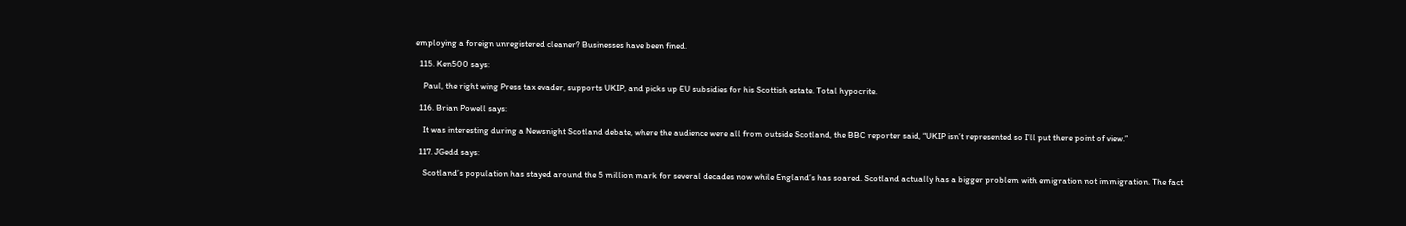employing a foreign unregistered cleaner? Businesses have been fined.

  115. Ken500 says:

    Paul, the right wing Press tax evader, supports UKIP, and picks up EU subsidies for his Scottish estate. Total hypocrite.

  116. Brian Powell says:

    It was interesting during a Newsnight Scotland debate, where the audience were all from outside Scotland, the BBC reporter said, “UKIP isn’t represented so I’ll put there point of view.”

  117. JGedd says:

    Scotland’s population has stayed around the 5 million mark for several decades now while England’s has soared. Scotland actually has a bigger problem with emigration not immigration. The fact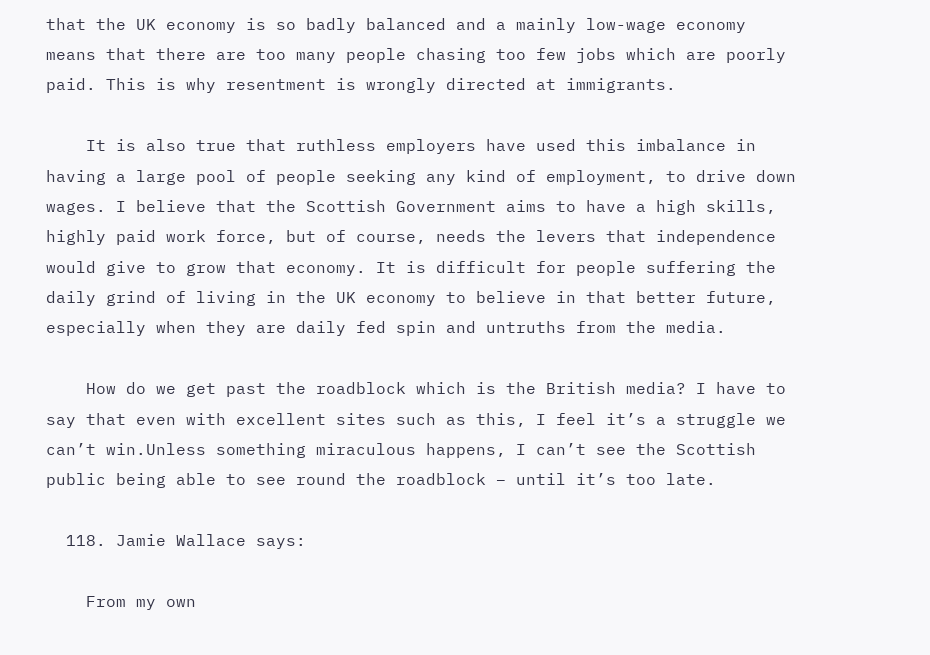that the UK economy is so badly balanced and a mainly low-wage economy means that there are too many people chasing too few jobs which are poorly paid. This is why resentment is wrongly directed at immigrants.

    It is also true that ruthless employers have used this imbalance in having a large pool of people seeking any kind of employment, to drive down wages. I believe that the Scottish Government aims to have a high skills, highly paid work force, but of course, needs the levers that independence would give to grow that economy. It is difficult for people suffering the daily grind of living in the UK economy to believe in that better future, especially when they are daily fed spin and untruths from the media.

    How do we get past the roadblock which is the British media? I have to say that even with excellent sites such as this, I feel it’s a struggle we can’t win.Unless something miraculous happens, I can’t see the Scottish public being able to see round the roadblock – until it’s too late.

  118. Jamie Wallace says:

    From my own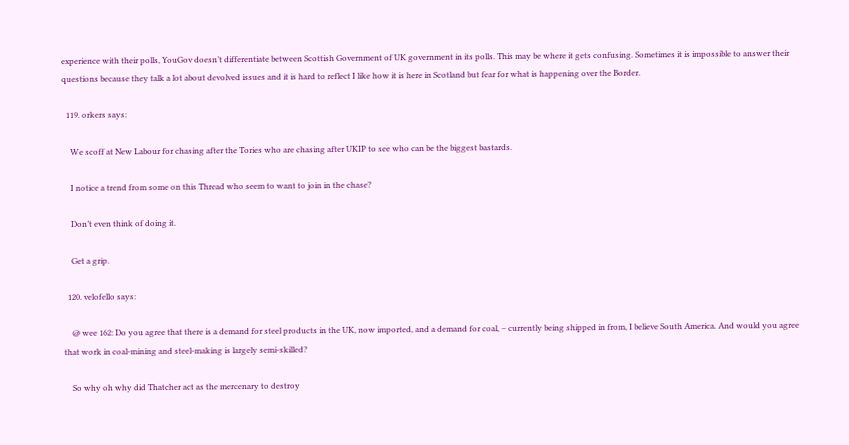experience with their polls, YouGov doesn’t differentiate between Scottish Government of UK government in its polls. This may be where it gets confusing. Sometimes it is impossible to answer their questions because they talk a lot about devolved issues and it is hard to reflect I like how it is here in Scotland but fear for what is happening over the Border.

  119. orkers says:

    We scoff at New Labour for chasing after the Tories who are chasing after UKIP to see who can be the biggest bastards.

    I notice a trend from some on this Thread who seem to want to join in the chase?

    Don’t even think of doing it.

    Get a grip.

  120. velofello says:

    @ wee 162: Do you agree that there is a demand for steel products in the UK, now imported, and a demand for coal, – currently being shipped in from, I believe South America. And would you agree that work in coal-mining and steel-making is largely semi-skilled?

    So why oh why did Thatcher act as the mercenary to destroy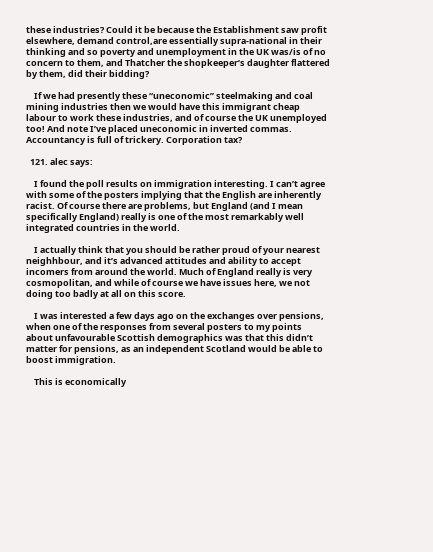these industries? Could it be because the Establishment saw profit elsewhere, demand control,are essentially supra-national in their thinking and so poverty and unemployment in the UK was/is of no concern to them, and Thatcher the shopkeeper’s daughter flattered by them, did their bidding?

    If we had presently these “uneconomic” steelmaking and coal mining industries then we would have this immigrant cheap labour to work these industries, and of course the UK unemployed too! And note I’ve placed uneconomic in inverted commas. Accountancy is full of trickery. Corporation tax?

  121. alec says:

    I found the poll results on immigration interesting. I can’t agree with some of the posters implying that the English are inherently racist. Of course there are problems, but England (and I mean specifically England) really is one of the most remarkably well integrated countries in the world.

    I actually think that you should be rather proud of your nearest neighhbour, and it’s advanced attitudes and ability to accept incomers from around the world. Much of England really is very cosmopolitan, and while of course we have issues here, we not doing too badly at all on this score.

    I was interested a few days ago on the exchanges over pensions, when one of the responses from several posters to my points about unfavourable Scottish demographics was that this didn’t matter for pensions, as an independent Scotland would be able to boost immigration.

    This is economically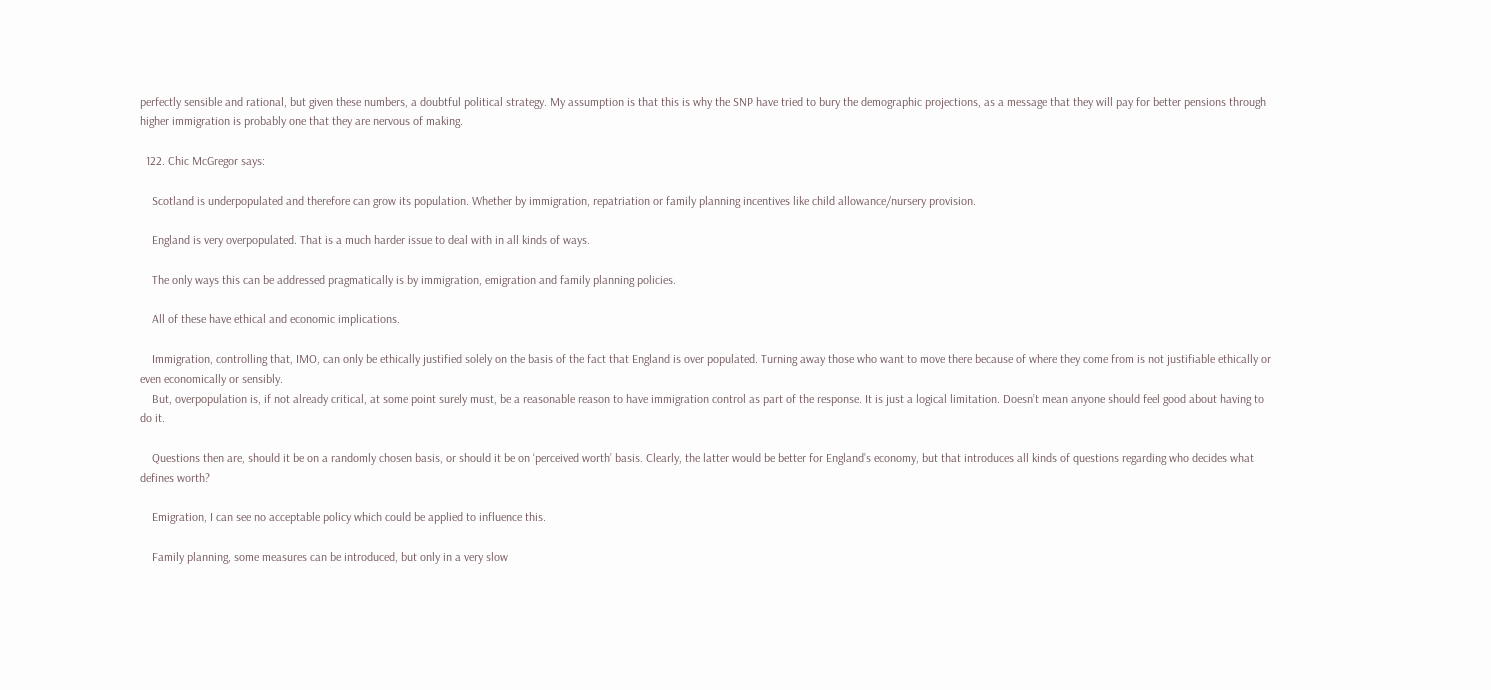perfectly sensible and rational, but given these numbers, a doubtful political strategy. My assumption is that this is why the SNP have tried to bury the demographic projections, as a message that they will pay for better pensions through higher immigration is probably one that they are nervous of making.

  122. Chic McGregor says:

    Scotland is underpopulated and therefore can grow its population. Whether by immigration, repatriation or family planning incentives like child allowance/nursery provision.

    England is very overpopulated. That is a much harder issue to deal with in all kinds of ways.

    The only ways this can be addressed pragmatically is by immigration, emigration and family planning policies.

    All of these have ethical and economic implications.

    Immigration, controlling that, IMO, can only be ethically justified solely on the basis of the fact that England is over populated. Turning away those who want to move there because of where they come from is not justifiable ethically or even economically or sensibly.
    But, overpopulation is, if not already critical, at some point surely must, be a reasonable reason to have immigration control as part of the response. It is just a logical limitation. Doesn’t mean anyone should feel good about having to do it.

    Questions then are, should it be on a randomly chosen basis, or should it be on ‘perceived worth’ basis. Clearly, the latter would be better for England’s economy, but that introduces all kinds of questions regarding who decides what defines worth?

    Emigration, I can see no acceptable policy which could be applied to influence this.

    Family planning, some measures can be introduced, but only in a very slow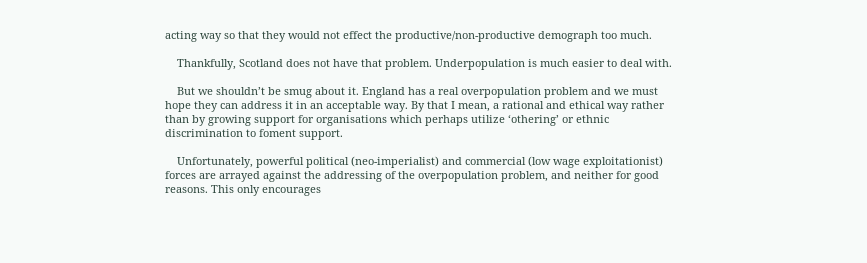acting way so that they would not effect the productive/non-productive demograph too much.

    Thankfully, Scotland does not have that problem. Underpopulation is much easier to deal with.

    But we shouldn’t be smug about it. England has a real overpopulation problem and we must hope they can address it in an acceptable way. By that I mean, a rational and ethical way rather than by growing support for organisations which perhaps utilize ‘othering’ or ethnic discrimination to foment support.

    Unfortunately, powerful political (neo-imperialist) and commercial (low wage exploitationist) forces are arrayed against the addressing of the overpopulation problem, and neither for good reasons. This only encourages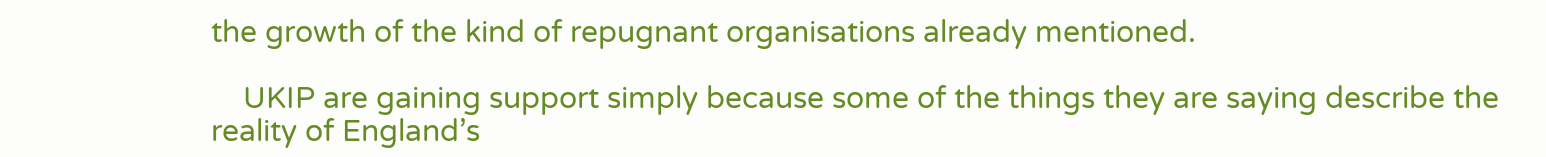the growth of the kind of repugnant organisations already mentioned.

    UKIP are gaining support simply because some of the things they are saying describe the reality of England’s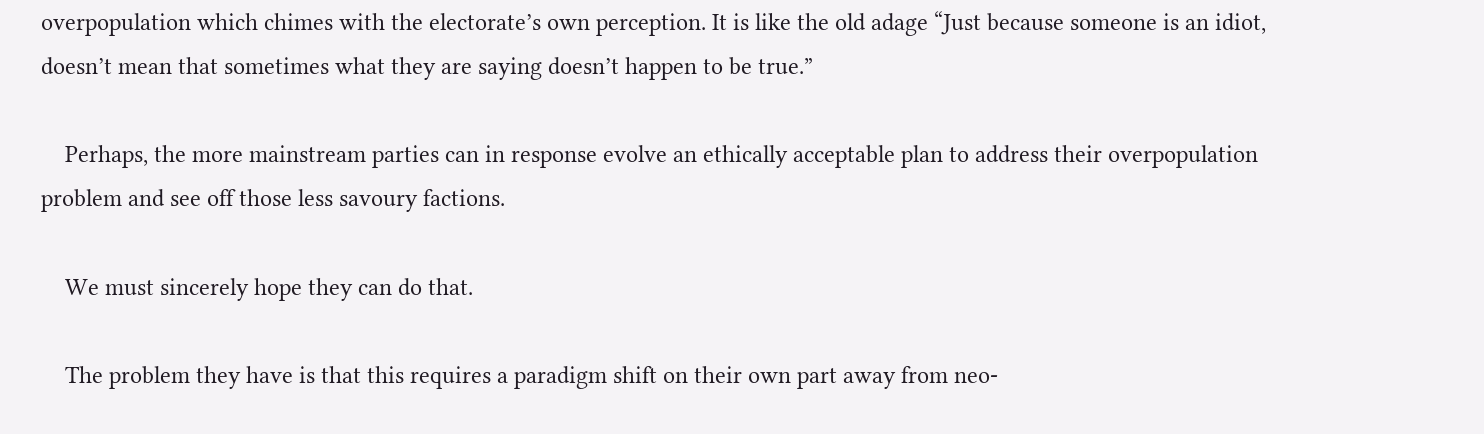overpopulation which chimes with the electorate’s own perception. It is like the old adage “Just because someone is an idiot, doesn’t mean that sometimes what they are saying doesn’t happen to be true.”

    Perhaps, the more mainstream parties can in response evolve an ethically acceptable plan to address their overpopulation problem and see off those less savoury factions.

    We must sincerely hope they can do that.

    The problem they have is that this requires a paradigm shift on their own part away from neo-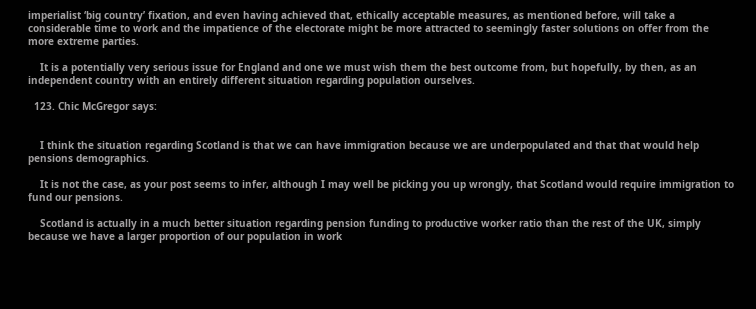imperialist ‘big country’ fixation, and even having achieved that, ethically acceptable measures, as mentioned before, will take a considerable time to work and the impatience of the electorate might be more attracted to seemingly faster solutions on offer from the more extreme parties.

    It is a potentially very serious issue for England and one we must wish them the best outcome from, but hopefully, by then, as an independent country with an entirely different situation regarding population ourselves.

  123. Chic McGregor says:


    I think the situation regarding Scotland is that we can have immigration because we are underpopulated and that that would help pensions demographics.

    It is not the case, as your post seems to infer, although I may well be picking you up wrongly, that Scotland would require immigration to fund our pensions.

    Scotland is actually in a much better situation regarding pension funding to productive worker ratio than the rest of the UK, simply because we have a larger proportion of our population in work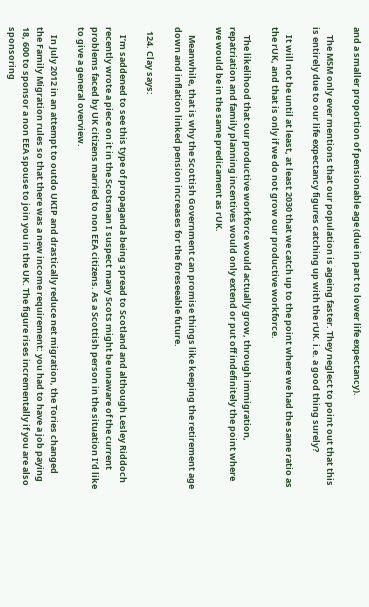and a smaller proportion of pensionable age (due in part to lower life expectancy).

    The MSM only ever mentions that our population is ageing faster. They neglect to point out that this is entirely due to our life expectancy figures catching up with the rUK. i.e. a good thing surely?

    It will not be until at least, at least 2030 that we catch up to the point where we had the same ratio as the rUK, and that is only if we do not grow our productive workforce.

    The likelihood that our productive workforce would actually grow, through immigration, repatriation and family planning incentives would only extend or put off indefinitely the point where we would be in the same predicament as rUK.

    Meanwhile, that is why the Scottish Government can promise things like keeping the retirement age down and inflation linked pension increases for the foreseeable future.

  124. Clay says:

    I’m saddened to see this type of propaganda being spread to Scotland and although Lesley Riddoch recently wrote a piece on it in the Scotsman I suspect many Scots might be unaware of the current problems faced by UK citizens married to non EEA citizens. As a Scottish person in the situation I’d like to give a general overview.

    In July 2012 in an attempt to outdo UKIP and drastically reduce net migration, the Tories changed the Family Migration rules so that there was a new income requirement: you had to have a job paying 18, 600 to sponsor a non EEA spouse to join you in the UK. The figure rises incrementally if you are also sponsoring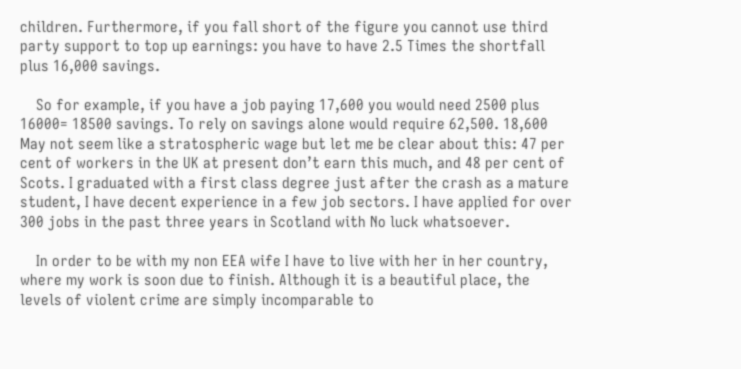children. Furthermore, if you fall short of the figure you cannot use third party support to top up earnings: you have to have 2.5 Times the shortfall plus 16,000 savings.

    So for example, if you have a job paying 17,600 you would need 2500 plus 16000= 18500 savings. To rely on savings alone would require 62,500. 18,600 May not seem like a stratospheric wage but let me be clear about this: 47 per cent of workers in the UK at present don’t earn this much, and 48 per cent of Scots. I graduated with a first class degree just after the crash as a mature student, I have decent experience in a few job sectors. I have applied for over 300 jobs in the past three years in Scotland with No luck whatsoever.

    In order to be with my non EEA wife I have to live with her in her country, where my work is soon due to finish. Although it is a beautiful place, the levels of violent crime are simply incomparable to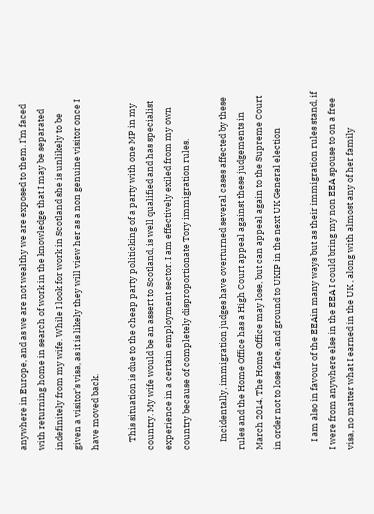anywhere in Europe, and as we are not wealthy we are exposed to them. I’m faced with returning home in search of work in the knowledge that I may be separated indefinitely from my wife. While I look for work in Scotland she is unlikely to be given a visitor’s visa, as it is likely they will view her as a non genuine visitor once I have moved back.

    This situation is due to the cheap party politicking of a party with one MP in my country. My wife would be an assert to Scotland, is well qualified and has specialist experience in a certain employment sector. I am effectively exiled from my own country because of completely disproportionate Tory immigration rules.

    Incidentally, immigration judges have overturned several cases affected by these rules and the Home Office has a High Court appeal against these judgements in March 2014. The Home Office may lose, but can appeal again to the Supreme Court in order not to lose face, and ground to UKIP in the next UK General election

    I am also in favour of the EEAin many ways but as their immigration rules stand, if I were from anywhere else in the EEA I could bring my non EEA spouse to on a free visa, no matter what I earned in the UK , along with almost any of her family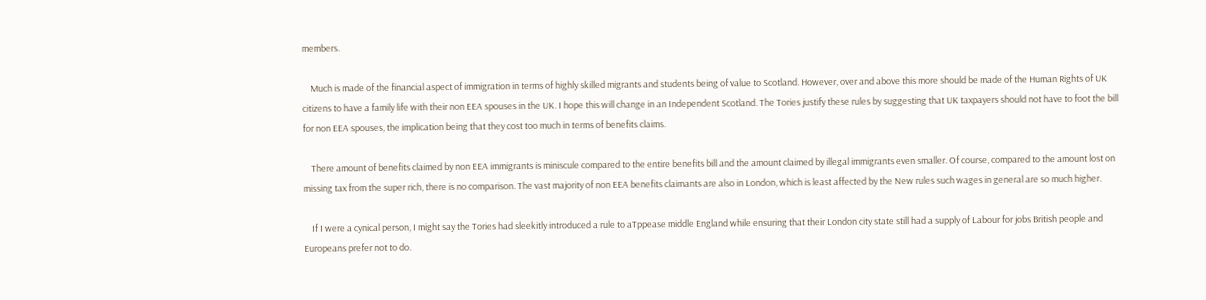members.

    Much is made of the financial aspect of immigration in terms of highly skilled migrants and students being of value to Scotland. However, over and above this more should be made of the Human Rights of UK citizens to have a family life with their non EEA spouses in the UK. I hope this will change in an Independent Scotland. The Tories justify these rules by suggesting that UK taxpayers should not have to foot the bill for non EEA spouses, the implication being that they cost too much in terms of benefits claims.

    There amount of benefits claimed by non EEA immigrants is miniscule compared to the entire benefits bill and the amount claimed by illegal immigrants even smaller. Of course, compared to the amount lost on missing tax from the super rich, there is no comparison. The vast majority of non EEA benefits claimants are also in London, which is least affected by the New rules such wages in general are so much higher.

    If I were a cynical person, I might say the Tories had sleekitly introduced a rule to aTppease middle England while ensuring that their London city state still had a supply of Labour for jobs British people and Europeans prefer not to do.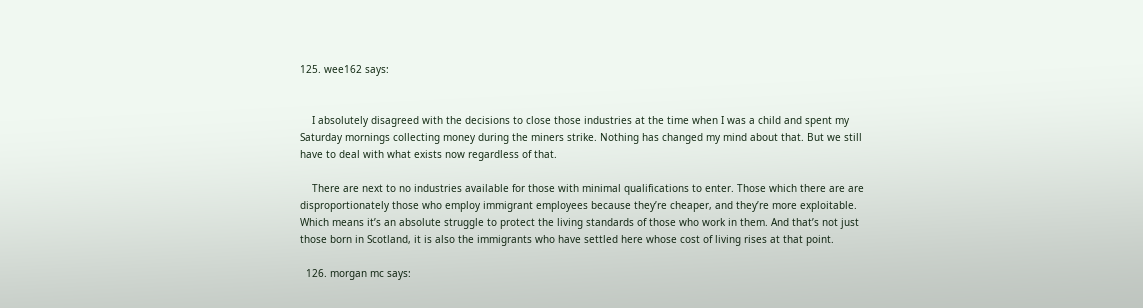125. wee162 says:


    I absolutely disagreed with the decisions to close those industries at the time when I was a child and spent my Saturday mornings collecting money during the miners strike. Nothing has changed my mind about that. But we still have to deal with what exists now regardless of that.

    There are next to no industries available for those with minimal qualifications to enter. Those which there are are disproportionately those who employ immigrant employees because they’re cheaper, and they’re more exploitable. Which means it’s an absolute struggle to protect the living standards of those who work in them. And that’s not just those born in Scotland, it is also the immigrants who have settled here whose cost of living rises at that point.

  126. morgan mc says: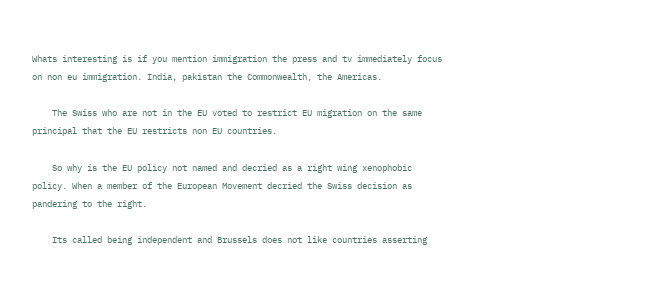Whats interesting is if you mention immigration the press and tv immediately focus on non eu immigration. India, pakistan the Commonwealth, the Americas.

    The Swiss who are not in the EU voted to restrict EU migration on the same principal that the EU restricts non EU countries.

    So why is the EU policy not named and decried as a right wing xenophobic policy. When a member of the European Movement decried the Swiss decision as pandering to the right.

    Its called being independent and Brussels does not like countries asserting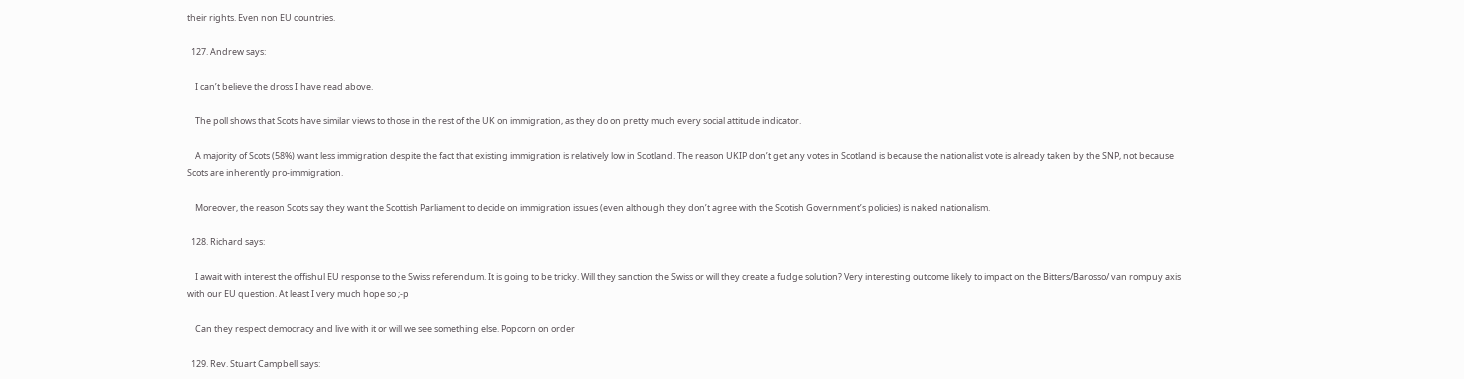their rights. Even non EU countries.

  127. Andrew says:

    I can’t believe the dross I have read above.

    The poll shows that Scots have similar views to those in the rest of the UK on immigration, as they do on pretty much every social attitude indicator.

    A majority of Scots (58%) want less immigration despite the fact that existing immigration is relatively low in Scotland. The reason UKIP don’t get any votes in Scotland is because the nationalist vote is already taken by the SNP, not because Scots are inherently pro-immigration.

    Moreover, the reason Scots say they want the Scottish Parliament to decide on immigration issues (even although they don’t agree with the Scotish Government’s policies) is naked nationalism.

  128. Richard says:

    I await with interest the offishul EU response to the Swiss referendum. It is going to be tricky. Will they sanction the Swiss or will they create a fudge solution? Very interesting outcome likely to impact on the Bitters/Barosso/ van rompuy axis with our EU question. At least I very much hope so ;-p

    Can they respect democracy and live with it or will we see something else. Popcorn on order

  129. Rev. Stuart Campbell says: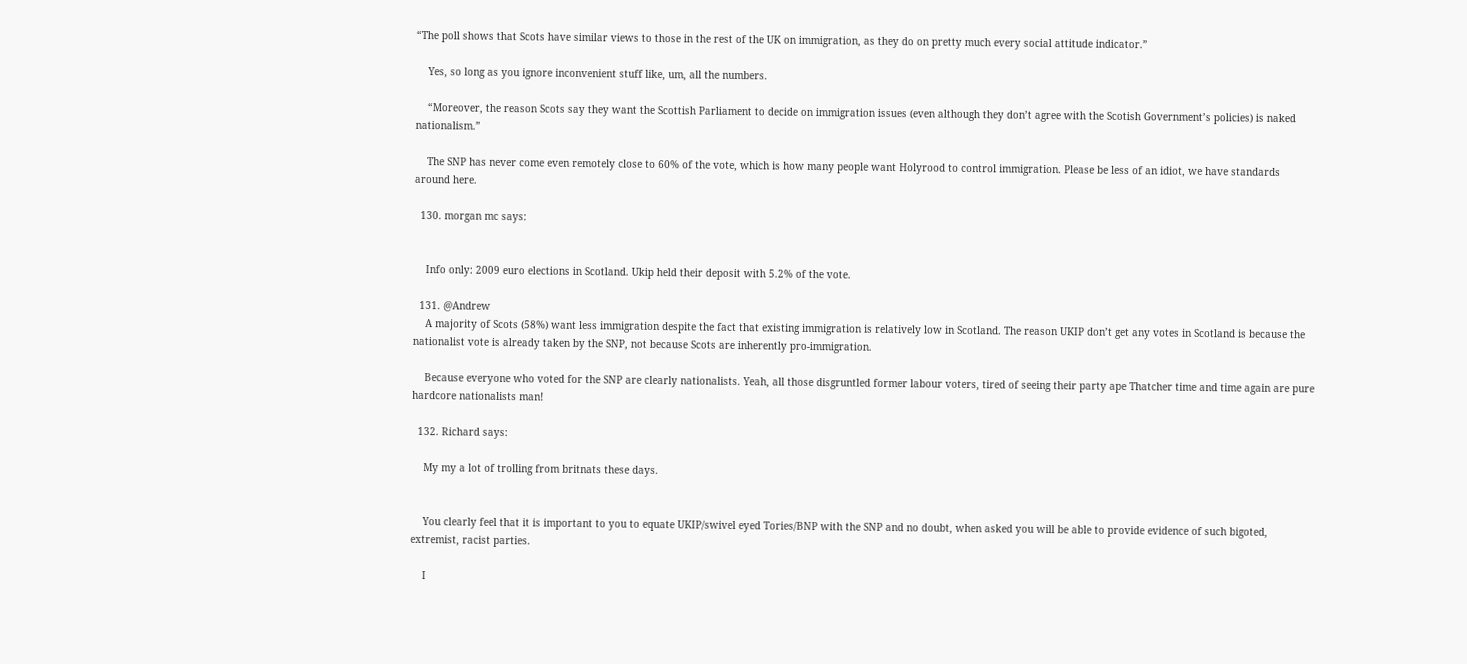“The poll shows that Scots have similar views to those in the rest of the UK on immigration, as they do on pretty much every social attitude indicator.”

    Yes, so long as you ignore inconvenient stuff like, um, all the numbers.

    “Moreover, the reason Scots say they want the Scottish Parliament to decide on immigration issues (even although they don’t agree with the Scotish Government’s policies) is naked nationalism.”

    The SNP has never come even remotely close to 60% of the vote, which is how many people want Holyrood to control immigration. Please be less of an idiot, we have standards around here.

  130. morgan mc says:


    Info only: 2009 euro elections in Scotland. Ukip held their deposit with 5.2% of the vote.

  131. @Andrew
    A majority of Scots (58%) want less immigration despite the fact that existing immigration is relatively low in Scotland. The reason UKIP don’t get any votes in Scotland is because the nationalist vote is already taken by the SNP, not because Scots are inherently pro-immigration.

    Because everyone who voted for the SNP are clearly nationalists. Yeah, all those disgruntled former labour voters, tired of seeing their party ape Thatcher time and time again are pure hardcore nationalists man!

  132. Richard says:

    My my a lot of trolling from britnats these days.


    You clearly feel that it is important to you to equate UKIP/swivel eyed Tories/BNP with the SNP and no doubt, when asked you will be able to provide evidence of such bigoted, extremist, racist parties.

    I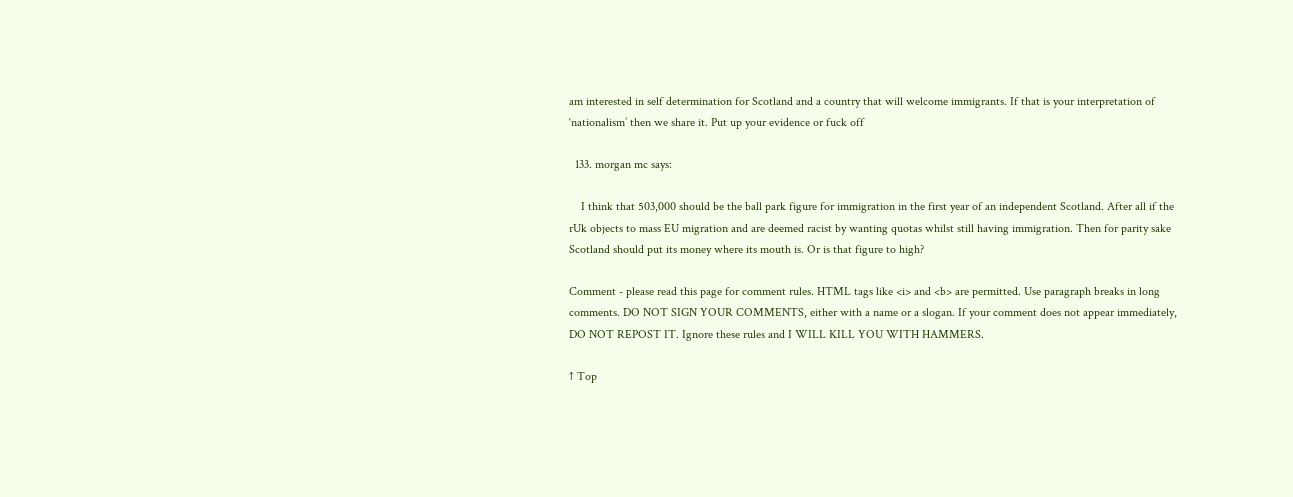am interested in self determination for Scotland and a country that will welcome immigrants. If that is your interpretation of ‘nationalism’ then we share it. Put up your evidence or fuck off

  133. morgan mc says:

    I think that 503,000 should be the ball park figure for immigration in the first year of an independent Scotland. After all if the rUk objects to mass EU migration and are deemed racist by wanting quotas whilst still having immigration. Then for parity sake Scotland should put its money where its mouth is. Or is that figure to high?

Comment - please read this page for comment rules. HTML tags like <i> and <b> are permitted. Use paragraph breaks in long comments. DO NOT SIGN YOUR COMMENTS, either with a name or a slogan. If your comment does not appear immediately, DO NOT REPOST IT. Ignore these rules and I WILL KILL YOU WITH HAMMERS.

↑ Top